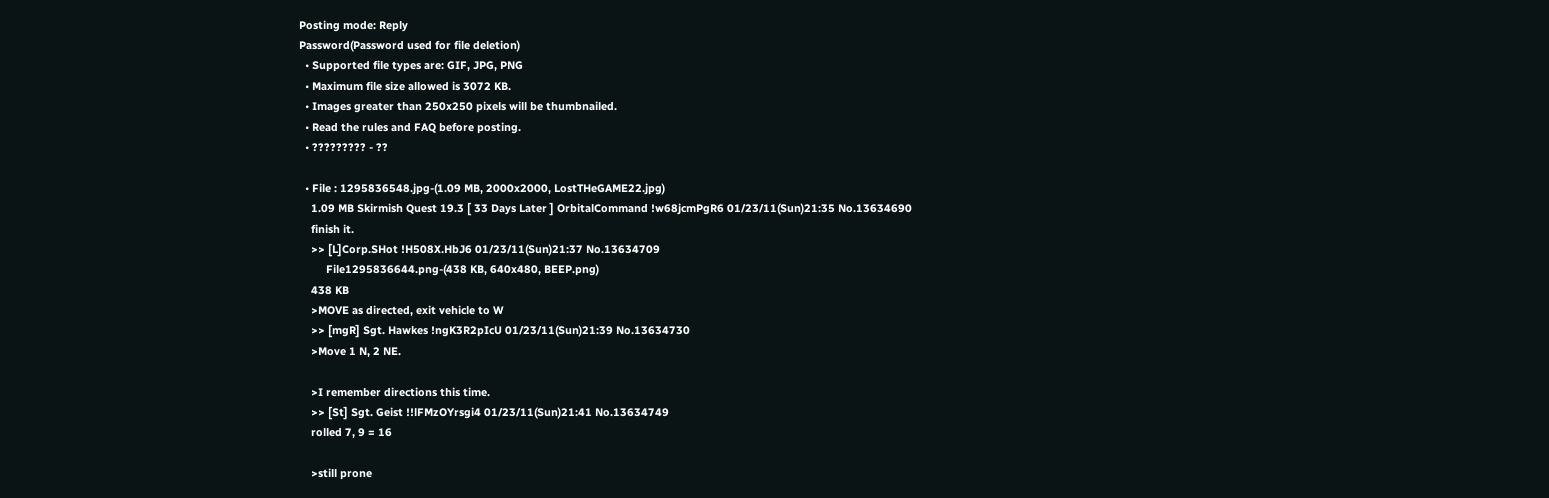Posting mode: Reply
Password(Password used for file deletion)
  • Supported file types are: GIF, JPG, PNG
  • Maximum file size allowed is 3072 KB.
  • Images greater than 250x250 pixels will be thumbnailed.
  • Read the rules and FAQ before posting.
  • ????????? - ??

  • File : 1295836548.jpg-(1.09 MB, 2000x2000, LostTHeGAME22.jpg)
    1.09 MB Skirmish Quest 19.3 [ 33 Days Later ] OrbitalCommand !w68jcmPgR6 01/23/11(Sun)21:35 No.13634690
    finish it.
    >> [L]Corp.SHot !H508X.HbJ6 01/23/11(Sun)21:37 No.13634709
         File1295836644.png-(438 KB, 640x480, BEEP.png)
    438 KB
    >MOVE as directed, exit vehicle to W
    >> [mgR] Sgt. Hawkes !ngK3R2pIcU 01/23/11(Sun)21:39 No.13634730
    >Move 1 N, 2 NE.

    >I remember directions this time.
    >> [St] Sgt. Geist !!lFMzOYrsgi4 01/23/11(Sun)21:41 No.13634749
    rolled 7, 9 = 16

    >still prone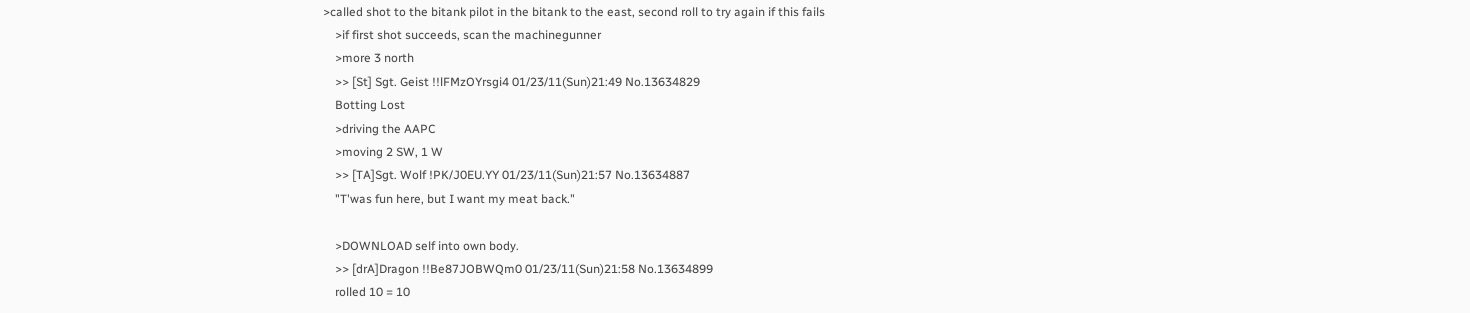>called shot to the bitank pilot in the bitank to the east, second roll to try again if this fails
    >if first shot succeeds, scan the machinegunner
    >more 3 north
    >> [St] Sgt. Geist !!lFMzOYrsgi4 01/23/11(Sun)21:49 No.13634829
    Botting Lost
    >driving the AAPC
    >moving 2 SW, 1 W
    >> [TA]Sgt. Wolf !PK/J0EU.YY 01/23/11(Sun)21:57 No.13634887
    "T'was fun here, but I want my meat back."

    >DOWNLOAD self into own body.
    >> [drA]Dragon !!Be87JOBWQm0 01/23/11(Sun)21:58 No.13634899
    rolled 10 = 10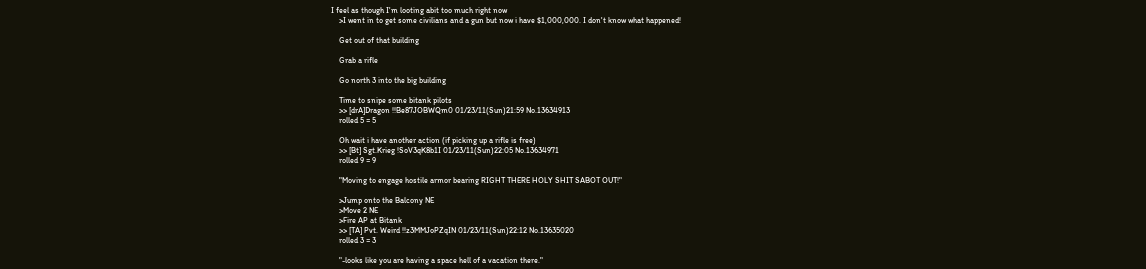I feel as though I'm looting abit too much right now
    >I went in to get some civilians and a gun but now i have $1,000,000. I don't know what happened!

    Get out of that building

    Grab a rifle

    Go north 3 into the big building

    Time to snipe some bitank pilots
    >> [drA]Dragon !!Be87JOBWQm0 01/23/11(Sun)21:59 No.13634913
    rolled 5 = 5

    Oh wait i have another action (if picking up a rifle is free)
    >> [Bt] Sgt.Krieg !SoV3qK8b1I 01/23/11(Sun)22:05 No.13634971
    rolled 9 = 9

    "Moving to engage hostile armor bearing RIGHT THERE HOLY SHIT SABOT OUT!"

    >Jump onto the Balcony NE
    >Move 2 NE
    >Fire AP at Bitank
    >> [TA] Pvt. Weird !!z3MMJoPZqIN 01/23/11(Sun)22:12 No.13635020
    rolled 3 = 3

    "-looks like you are having a space hell of a vacation there."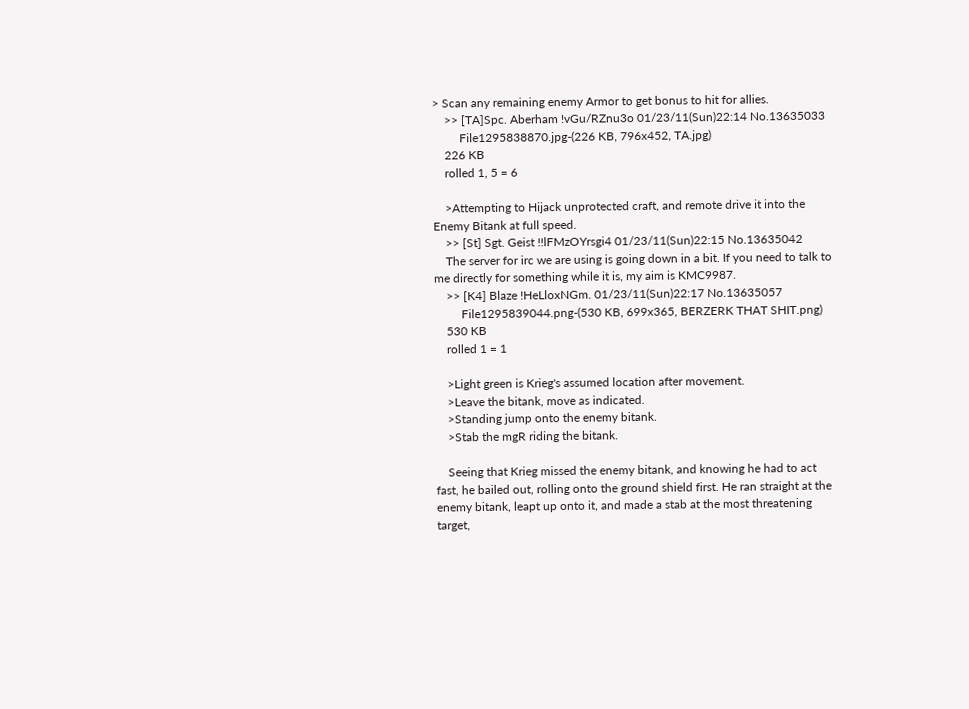> Scan any remaining enemy Armor to get bonus to hit for allies.
    >> [TA]Spc. Aberham !vGu/RZnu3o 01/23/11(Sun)22:14 No.13635033
         File1295838870.jpg-(226 KB, 796x452, TA.jpg)
    226 KB
    rolled 1, 5 = 6

    >Attempting to Hijack unprotected craft, and remote drive it into the Enemy Bitank at full speed.
    >> [St] Sgt. Geist !!lFMzOYrsgi4 01/23/11(Sun)22:15 No.13635042
    The server for irc we are using is going down in a bit. If you need to talk to me directly for something while it is, my aim is KMC9987.
    >> [K4] Blaze !HeLloxNGm. 01/23/11(Sun)22:17 No.13635057
         File1295839044.png-(530 KB, 699x365, BERZERK THAT SHIT.png)
    530 KB
    rolled 1 = 1

    >Light green is Krieg's assumed location after movement.
    >Leave the bitank, move as indicated.
    >Standing jump onto the enemy bitank.
    >Stab the mgR riding the bitank.

    Seeing that Krieg missed the enemy bitank, and knowing he had to act fast, he bailed out, rolling onto the ground shield first. He ran straight at the enemy bitank, leapt up onto it, and made a stab at the most threatening target,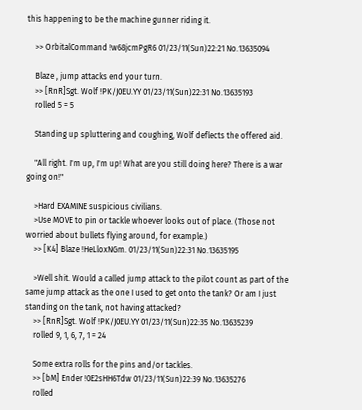this happening to be the machine gunner riding it.

    >> OrbitalCommand !w68jcmPgR6 01/23/11(Sun)22:21 No.13635094

    Blaze , jump attacks end your turn.
    >> [RnR]Sgt. Wolf !PK/J0EU.YY 01/23/11(Sun)22:31 No.13635193
    rolled 5 = 5

    Standing up spluttering and coughing, Wolf deflects the offered aid.

    "All right. I'm up, I'm up! What are you still doing here? There is a war going on!"

    >Hard EXAMINE suspicious civilians.
    >Use MOVE to pin or tackle whoever looks out of place. (Those not worried about bullets flying around, for example.)
    >> [K4] Blaze !HeLloxNGm. 01/23/11(Sun)22:31 No.13635195

    >Well shit. Would a called jump attack to the pilot count as part of the same jump attack as the one I used to get onto the tank? Or am I just standing on the tank, not having attacked?
    >> [RnR]Sgt. Wolf !PK/J0EU.YY 01/23/11(Sun)22:35 No.13635239
    rolled 9, 1, 6, 7, 1 = 24

    Some extra rolls for the pins and/or tackles.
    >> [bM] Ender !0E2sHH6Tdw 01/23/11(Sun)22:39 No.13635276
    rolled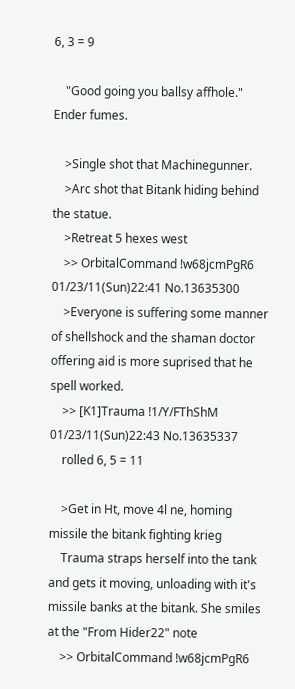6, 3 = 9

    "Good going you ballsy affhole." Ender fumes.

    >Single shot that Machinegunner.
    >Arc shot that Bitank hiding behind the statue.
    >Retreat 5 hexes west
    >> OrbitalCommand !w68jcmPgR6 01/23/11(Sun)22:41 No.13635300
    >Everyone is suffering some manner of shellshock and the shaman doctor offering aid is more suprised that he spell worked.
    >> [K1]Trauma !1/Y/FThShM 01/23/11(Sun)22:43 No.13635337
    rolled 6, 5 = 11

    >Get in Ht, move 4l ne, homing missile the bitank fighting krieg
    Trauma straps herself into the tank and gets it moving, unloading with it's missile banks at the bitank. She smiles at the "From Hider22" note
    >> OrbitalCommand !w68jcmPgR6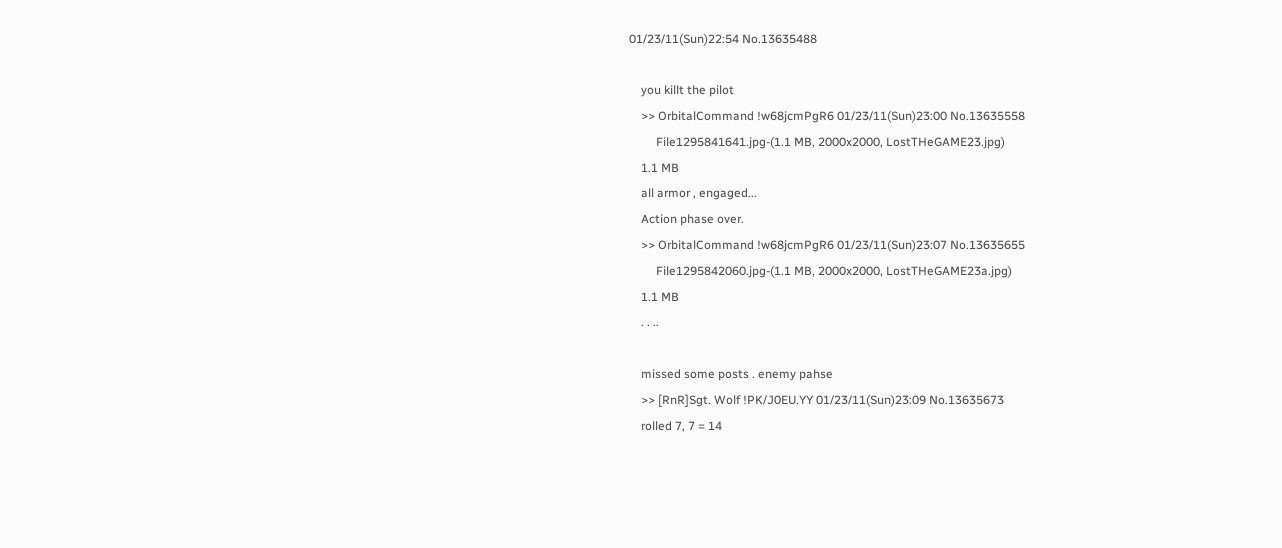01/23/11(Sun)22:54 No.13635488

    you killt the pilot
    >> OrbitalCommand !w68jcmPgR6 01/23/11(Sun)23:00 No.13635558
         File1295841641.jpg-(1.1 MB, 2000x2000, LostTHeGAME23.jpg)
    1.1 MB
    all armor , engaged...
    Action phase over.
    >> OrbitalCommand !w68jcmPgR6 01/23/11(Sun)23:07 No.13635655
         File1295842060.jpg-(1.1 MB, 2000x2000, LostTHeGAME23a.jpg)
    1.1 MB
    . . ..

    missed some posts . enemy pahse
    >> [RnR]Sgt. Wolf !PK/J0EU.YY 01/23/11(Sun)23:09 No.13635673
    rolled 7, 7 = 14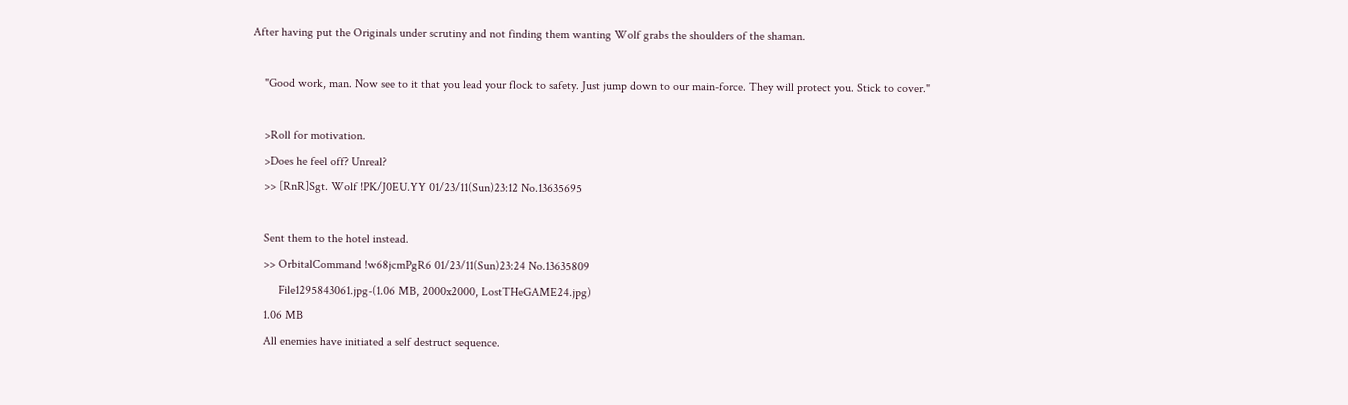After having put the Originals under scrutiny and not finding them wanting Wolf grabs the shoulders of the shaman.

    "Good work, man. Now see to it that you lead your flock to safety. Just jump down to our main-force. They will protect you. Stick to cover."

    >Roll for motivation.
    >Does he feel off? Unreal?
    >> [RnR]Sgt. Wolf !PK/J0EU.YY 01/23/11(Sun)23:12 No.13635695

    Sent them to the hotel instead.
    >> OrbitalCommand !w68jcmPgR6 01/23/11(Sun)23:24 No.13635809
         File1295843061.jpg-(1.06 MB, 2000x2000, LostTHeGAME24.jpg)
    1.06 MB
    All enemies have initiated a self destruct sequence.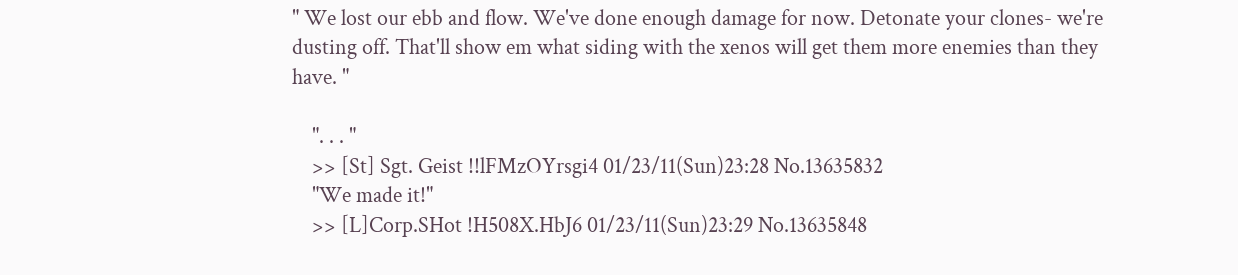" We lost our ebb and flow. We've done enough damage for now. Detonate your clones- we're dusting off. That'll show em what siding with the xenos will get them more enemies than they have. "

    ". . . "
    >> [St] Sgt. Geist !!lFMzOYrsgi4 01/23/11(Sun)23:28 No.13635832
    "We made it!"
    >> [L]Corp.SHot !H508X.HbJ6 01/23/11(Sun)23:29 No.13635848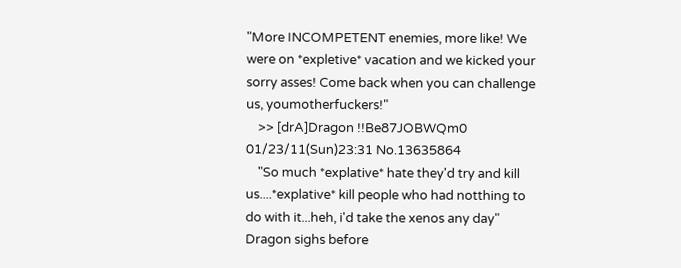"More INCOMPETENT enemies, more like! We were on *expletive* vacation and we kicked your sorry asses! Come back when you can challenge us, youmotherfuckers!"
    >> [drA]Dragon !!Be87JOBWQm0 01/23/11(Sun)23:31 No.13635864
    "So much *explative* hate they'd try and kill us....*explative* kill people who had notthing to do with it...heh, i'd take the xenos any day" Dragon sighs before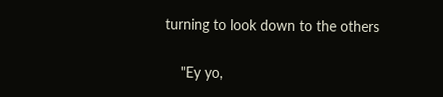turning to look down to the others

    "Ey yo,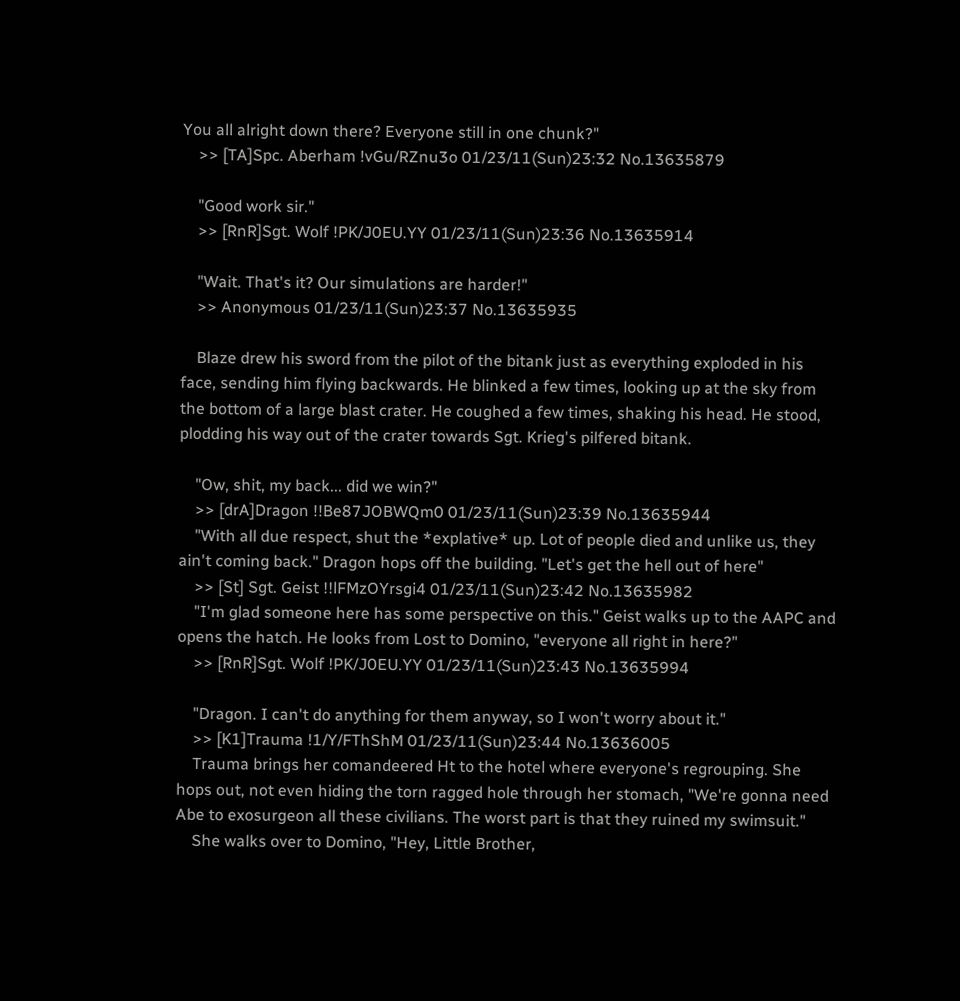You all alright down there? Everyone still in one chunk?"
    >> [TA]Spc. Aberham !vGu/RZnu3o 01/23/11(Sun)23:32 No.13635879

    "Good work sir."
    >> [RnR]Sgt. Wolf !PK/J0EU.YY 01/23/11(Sun)23:36 No.13635914

    "Wait. That's it? Our simulations are harder!"
    >> Anonymous 01/23/11(Sun)23:37 No.13635935

    Blaze drew his sword from the pilot of the bitank just as everything exploded in his face, sending him flying backwards. He blinked a few times, looking up at the sky from the bottom of a large blast crater. He coughed a few times, shaking his head. He stood, plodding his way out of the crater towards Sgt. Krieg's pilfered bitank.

    "Ow, shit, my back... did we win?"
    >> [drA]Dragon !!Be87JOBWQm0 01/23/11(Sun)23:39 No.13635944
    "With all due respect, shut the *explative* up. Lot of people died and unlike us, they ain't coming back." Dragon hops off the building. "Let's get the hell out of here"
    >> [St] Sgt. Geist !!lFMzOYrsgi4 01/23/11(Sun)23:42 No.13635982
    "I'm glad someone here has some perspective on this." Geist walks up to the AAPC and opens the hatch. He looks from Lost to Domino, "everyone all right in here?"
    >> [RnR]Sgt. Wolf !PK/J0EU.YY 01/23/11(Sun)23:43 No.13635994

    "Dragon. I can't do anything for them anyway, so I won't worry about it."
    >> [K1]Trauma !1/Y/FThShM 01/23/11(Sun)23:44 No.13636005
    Trauma brings her comandeered Ht to the hotel where everyone's regrouping. She hops out, not even hiding the torn ragged hole through her stomach, "We're gonna need Abe to exosurgeon all these civilians. The worst part is that they ruined my swimsuit."
    She walks over to Domino, "Hey, Little Brother,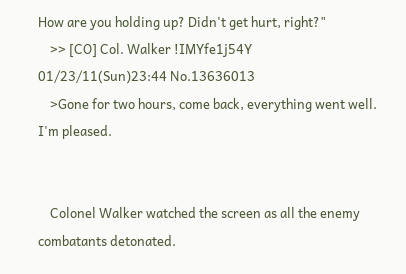How are you holding up? Didn't get hurt, right?"
    >> [CO] Col. Walker !IMYfe1j54Y 01/23/11(Sun)23:44 No.13636013
    >Gone for two hours, come back, everything went well. I'm pleased.


    Colonel Walker watched the screen as all the enemy combatants detonated.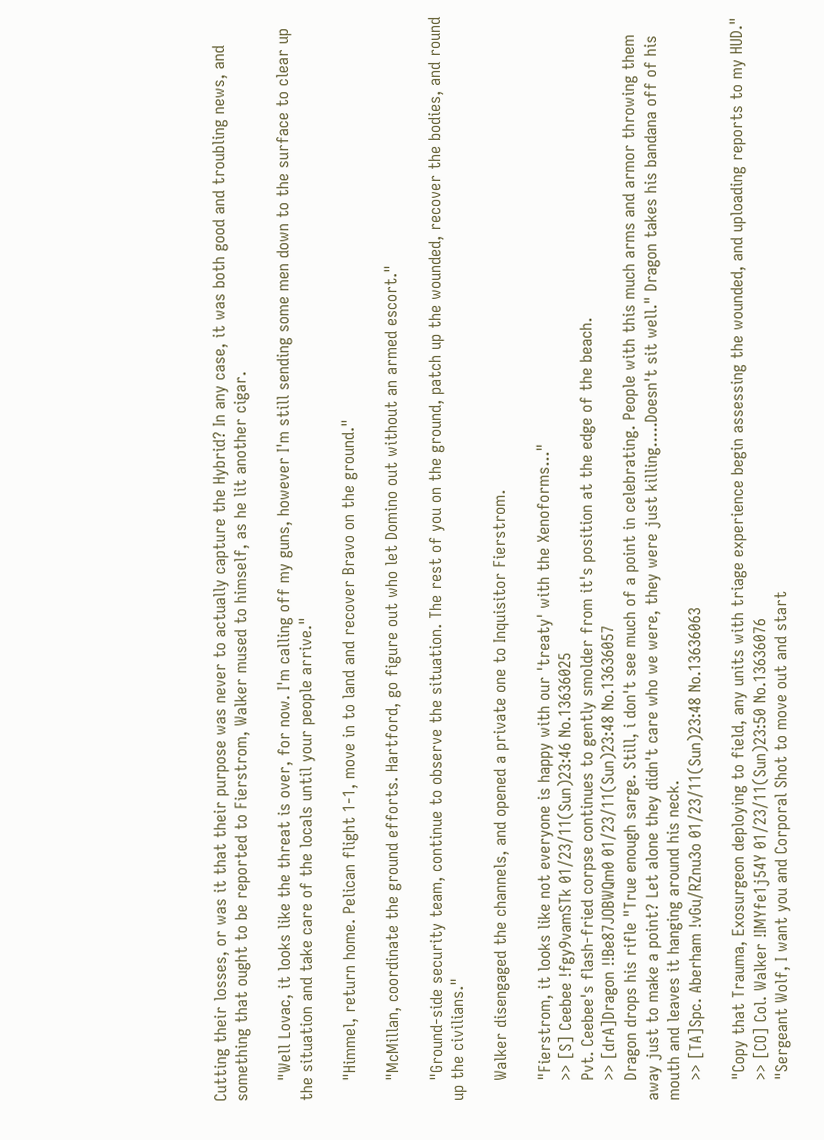Cutting their losses, or was it that their purpose was never to actually capture the Hybrid? In any case, it was both good and troubling news, and something that ought to be reported to Fierstrom, Walker mused to himself, as he lit another cigar.

    "Well Lovac, it looks like the threat is over, for now. I'm calling off my guns, however I'm still sending some men down to the surface to clear up the situation and take care of the locals until your people arrive."

    "Himmel, return home. Pelican flight 1-1, move in to land and recover Bravo on the ground."

    "McMillan, coordinate the ground efforts. Hartford, go figure out who let Domino out without an armed escort."

    "Ground-side security team, continue to observe the situation. The rest of you on the ground, patch up the wounded, recover the bodies, and round up the civilians."

    Walker disengaged the channels, and opened a private one to Inquisitor Fierstrom.

    "Fierstrom, it looks like not everyone is happy with our 'treaty' with the Xenoforms..."
    >> [S] Ceebee !fgy9vamSTk 01/23/11(Sun)23:46 No.13636025
    Pvt. Ceebee's flash-fried corpse continues to gently smolder from it's position at the edge of the beach.
    >> [drA]Dragon !!Be87JOBWQm0 01/23/11(Sun)23:48 No.13636057
    Dragon drops his rifle "True enough sarge. Still, i don't see much of a point in celebrating. People with this much arms and armor throwing them away just to make a point? Let alone they didn't care who we were, they were just killing.....Doesn't sit well." Dragon takes his bandana off of his mouth and leaves it hanging around his neck.
    >> [TA]Spc. Aberham !vGu/RZnu3o 01/23/11(Sun)23:48 No.13636063

    "Copy that Trauma, Exosurgeon deploying to field, any units with triage experience begin assessing the wounded, and uploading reports to my HUD."
    >> [CO] Col. Walker !IMYfe1j54Y 01/23/11(Sun)23:50 No.13636076
    "Sergeant Wolf, I want you and Corporal Shot to move out and start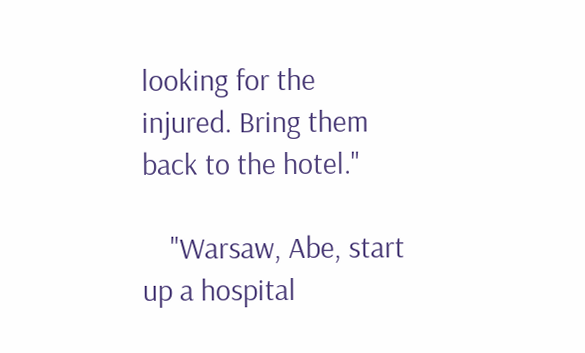looking for the injured. Bring them back to the hotel."

    "Warsaw, Abe, start up a hospital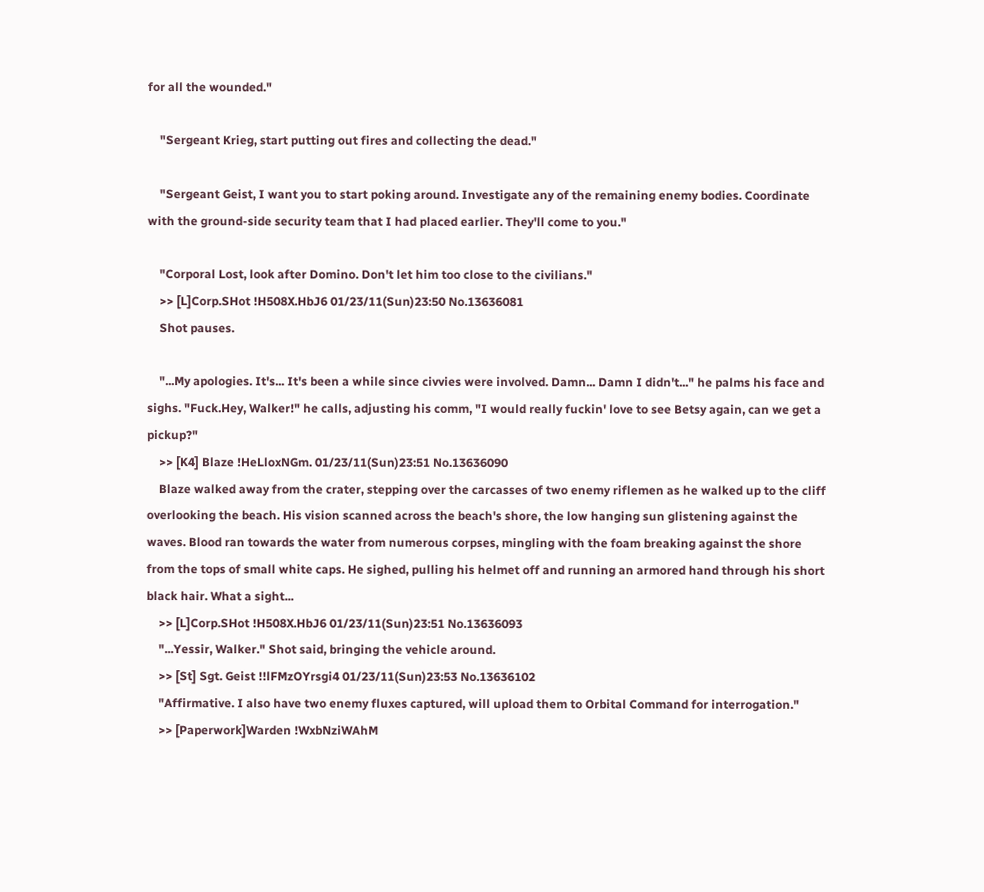for all the wounded."

    "Sergeant Krieg, start putting out fires and collecting the dead."

    "Sergeant Geist, I want you to start poking around. Investigate any of the remaining enemy bodies. Coordinate with the ground-side security team that I had placed earlier. They'll come to you."

    "Corporal Lost, look after Domino. Don't let him too close to the civilians."
    >> [L]Corp.SHot !H508X.HbJ6 01/23/11(Sun)23:50 No.13636081
    Shot pauses.

    "...My apologies. It's... It's been a while since civvies were involved. Damn... Damn I didn't..." he palms his face and sighs. "Fuck.Hey, Walker!" he calls, adjusting his comm, "I would really fuckin' love to see Betsy again, can we get a pickup?"
    >> [K4] Blaze !HeLloxNGm. 01/23/11(Sun)23:51 No.13636090
    Blaze walked away from the crater, stepping over the carcasses of two enemy riflemen as he walked up to the cliff overlooking the beach. His vision scanned across the beach's shore, the low hanging sun glistening against the waves. Blood ran towards the water from numerous corpses, mingling with the foam breaking against the shore from the tops of small white caps. He sighed, pulling his helmet off and running an armored hand through his short black hair. What a sight...
    >> [L]Corp.SHot !H508X.HbJ6 01/23/11(Sun)23:51 No.13636093
    "...Yessir, Walker." Shot said, bringing the vehicle around.
    >> [St] Sgt. Geist !!lFMzOYrsgi4 01/23/11(Sun)23:53 No.13636102
    "Affirmative. I also have two enemy fluxes captured, will upload them to Orbital Command for interrogation."
    >> [Paperwork]Warden !WxbNziWAhM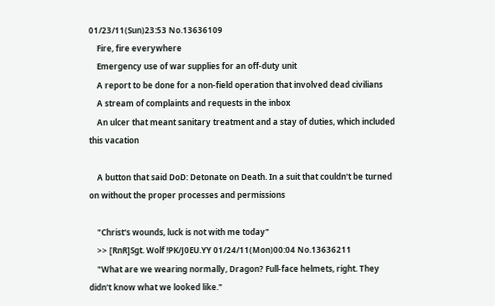01/23/11(Sun)23:53 No.13636109
    Fire, fire everywhere
    Emergency use of war supplies for an off-duty unit
    A report to be done for a non-field operation that involved dead civilians
    A stream of complaints and requests in the inbox
    An ulcer that meant sanitary treatment and a stay of duties, which included this vacation

    A button that said DoD: Detonate on Death. In a suit that couldn't be turned on without the proper processes and permissions

    "Christ's wounds, luck is not with me today"
    >> [RnR]Sgt. Wolf !PK/J0EU.YY 01/24/11(Mon)00:04 No.13636211
    "What are we wearing normally, Dragon? Full-face helmets, right. They didn't know what we looked like."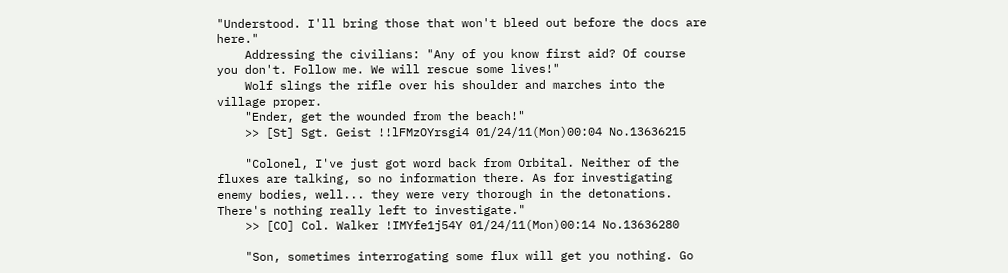"Understood. I'll bring those that won't bleed out before the docs are here."
    Addressing the civilians: "Any of you know first aid? Of course you don't. Follow me. We will rescue some lives!"
    Wolf slings the rifle over his shoulder and marches into the village proper.
    "Ender, get the wounded from the beach!"
    >> [St] Sgt. Geist !!lFMzOYrsgi4 01/24/11(Mon)00:04 No.13636215

    "Colonel, I've just got word back from Orbital. Neither of the fluxes are talking, so no information there. As for investigating enemy bodies, well... they were very thorough in the detonations. There's nothing really left to investigate."
    >> [CO] Col. Walker !IMYfe1j54Y 01/24/11(Mon)00:14 No.13636280

    "Son, sometimes interrogating some flux will get you nothing. Go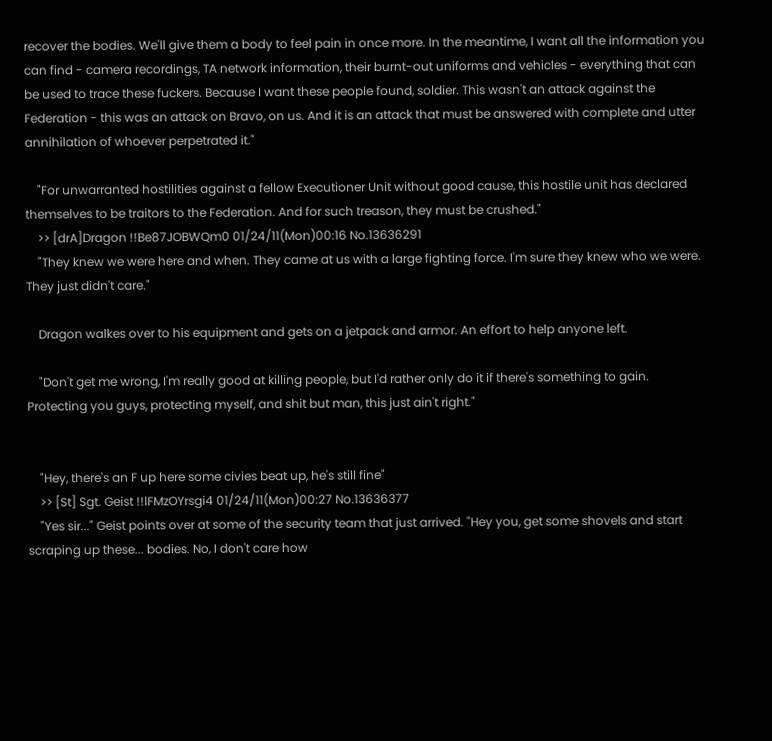recover the bodies. We'll give them a body to feel pain in once more. In the meantime, I want all the information you can find - camera recordings, TA network information, their burnt-out uniforms and vehicles - everything that can be used to trace these fuckers. Because I want these people found, soldier. This wasn't an attack against the Federation - this was an attack on Bravo, on us. And it is an attack that must be answered with complete and utter annihilation of whoever perpetrated it."

    "For unwarranted hostilities against a fellow Executioner Unit without good cause, this hostile unit has declared themselves to be traitors to the Federation. And for such treason, they must be crushed."
    >> [drA]Dragon !!Be87JOBWQm0 01/24/11(Mon)00:16 No.13636291
    "They knew we were here and when. They came at us with a large fighting force. I'm sure they knew who we were. They just didn't care."

    Dragon walkes over to his equipment and gets on a jetpack and armor. An effort to help anyone left.

    "Don't get me wrong, I'm really good at killing people, but I'd rather only do it if there's something to gain. Protecting you guys, protecting myself, and shit but man, this just ain't right."


    "Hey, there's an F up here some civies beat up, he's still fine"
    >> [St] Sgt. Geist !!lFMzOYrsgi4 01/24/11(Mon)00:27 No.13636377
    "Yes sir..." Geist points over at some of the security team that just arrived. "Hey you, get some shovels and start scraping up these... bodies. No, I don't care how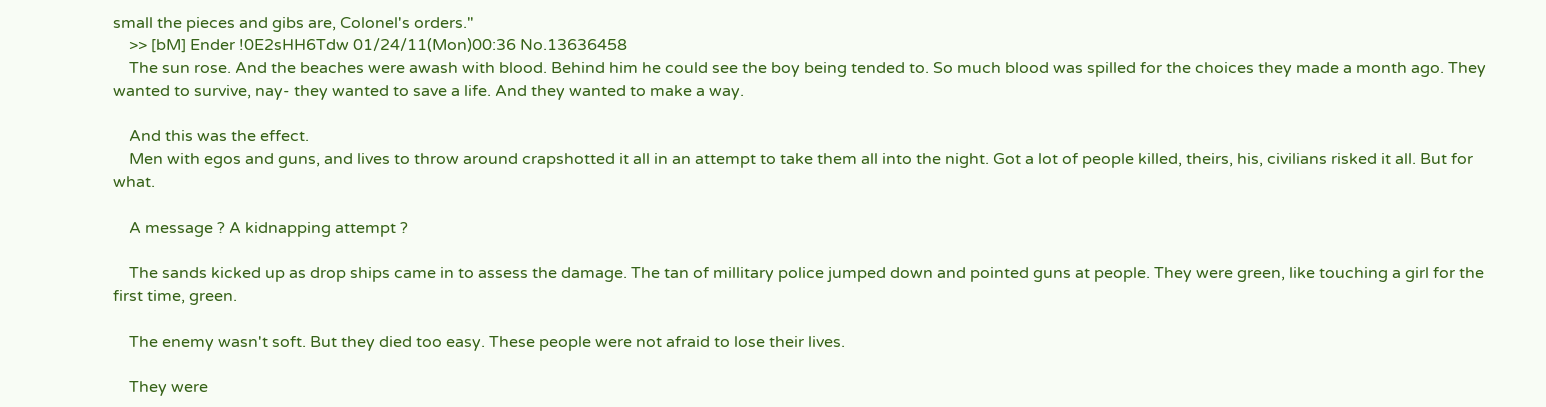small the pieces and gibs are, Colonel's orders."
    >> [bM] Ender !0E2sHH6Tdw 01/24/11(Mon)00:36 No.13636458
    The sun rose. And the beaches were awash with blood. Behind him he could see the boy being tended to. So much blood was spilled for the choices they made a month ago. They wanted to survive, nay- they wanted to save a life. And they wanted to make a way.

    And this was the effect.
    Men with egos and guns, and lives to throw around crapshotted it all in an attempt to take them all into the night. Got a lot of people killed, theirs, his, civilians risked it all. But for what.

    A message ? A kidnapping attempt ?

    The sands kicked up as drop ships came in to assess the damage. The tan of millitary police jumped down and pointed guns at people. They were green, like touching a girl for the first time, green.

    The enemy wasn't soft. But they died too easy. These people were not afraid to lose their lives.

    They were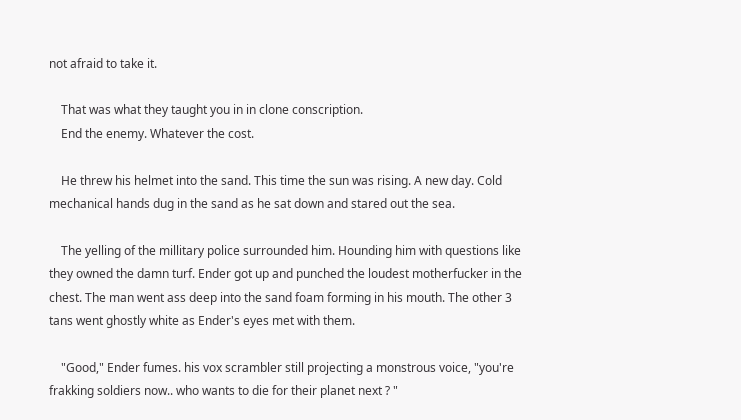not afraid to take it.

    That was what they taught you in in clone conscription.
    End the enemy. Whatever the cost.

    He threw his helmet into the sand. This time the sun was rising. A new day. Cold mechanical hands dug in the sand as he sat down and stared out the sea.

    The yelling of the millitary police surrounded him. Hounding him with questions like they owned the damn turf. Ender got up and punched the loudest motherfucker in the chest. The man went ass deep into the sand foam forming in his mouth. The other 3 tans went ghostly white as Ender's eyes met with them.

    "Good," Ender fumes. his vox scrambler still projecting a monstrous voice, "you're frakking soldiers now.. who wants to die for their planet next ? "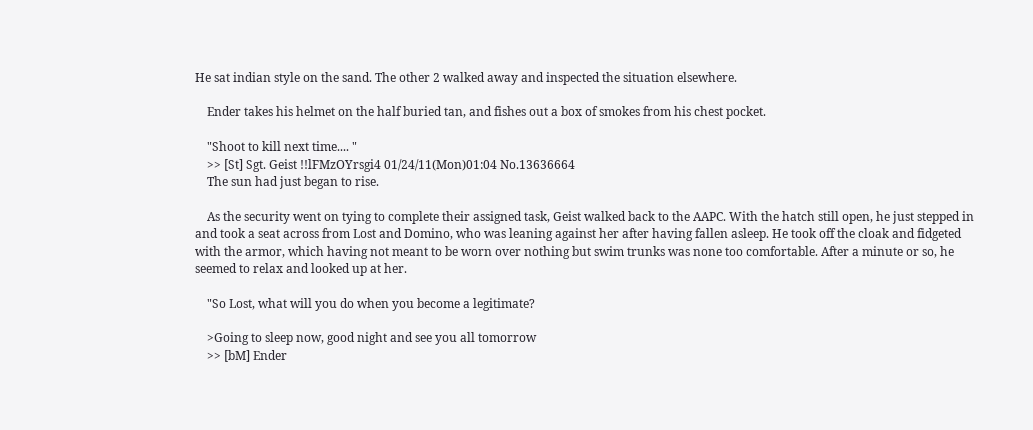He sat indian style on the sand. The other 2 walked away and inspected the situation elsewhere.

    Ender takes his helmet on the half buried tan, and fishes out a box of smokes from his chest pocket.

    "Shoot to kill next time.... "
    >> [St] Sgt. Geist !!lFMzOYrsgi4 01/24/11(Mon)01:04 No.13636664
    The sun had just began to rise.

    As the security went on tying to complete their assigned task, Geist walked back to the AAPC. With the hatch still open, he just stepped in and took a seat across from Lost and Domino, who was leaning against her after having fallen asleep. He took off the cloak and fidgeted with the armor, which having not meant to be worn over nothing but swim trunks was none too comfortable. After a minute or so, he seemed to relax and looked up at her.

    "So Lost, what will you do when you become a legitimate?

    >Going to sleep now, good night and see you all tomorrow
    >> [bM] Ender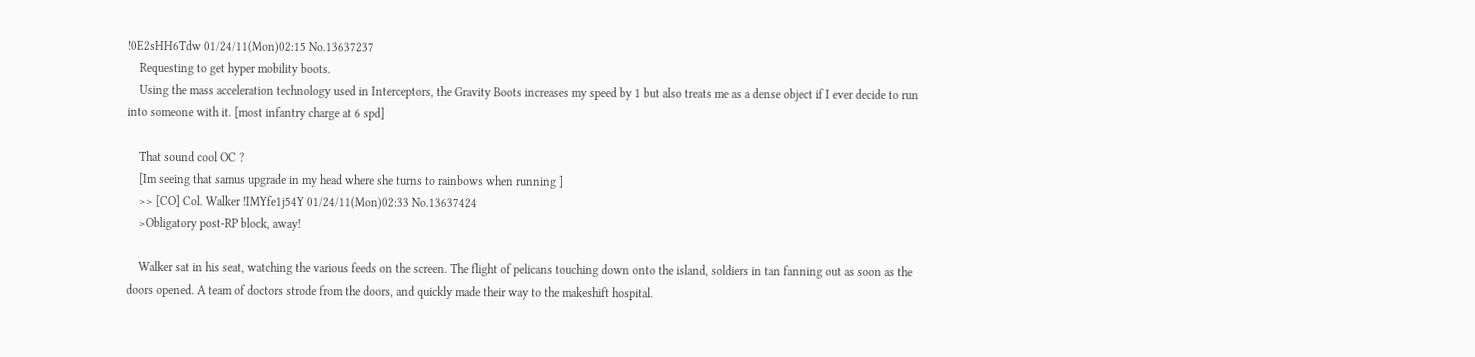!0E2sHH6Tdw 01/24/11(Mon)02:15 No.13637237
    Requesting to get hyper mobility boots.
    Using the mass acceleration technology used in Interceptors, the Gravity Boots increases my speed by 1 but also treats me as a dense object if I ever decide to run into someone with it. [most infantry charge at 6 spd]

    That sound cool OC ?
    [Im seeing that samus upgrade in my head where she turns to rainbows when running ]
    >> [CO] Col. Walker !IMYfe1j54Y 01/24/11(Mon)02:33 No.13637424
    >Obligatory post-RP block, away!

    Walker sat in his seat, watching the various feeds on the screen. The flight of pelicans touching down onto the island, soldiers in tan fanning out as soon as the doors opened. A team of doctors strode from the doors, and quickly made their way to the makeshift hospital.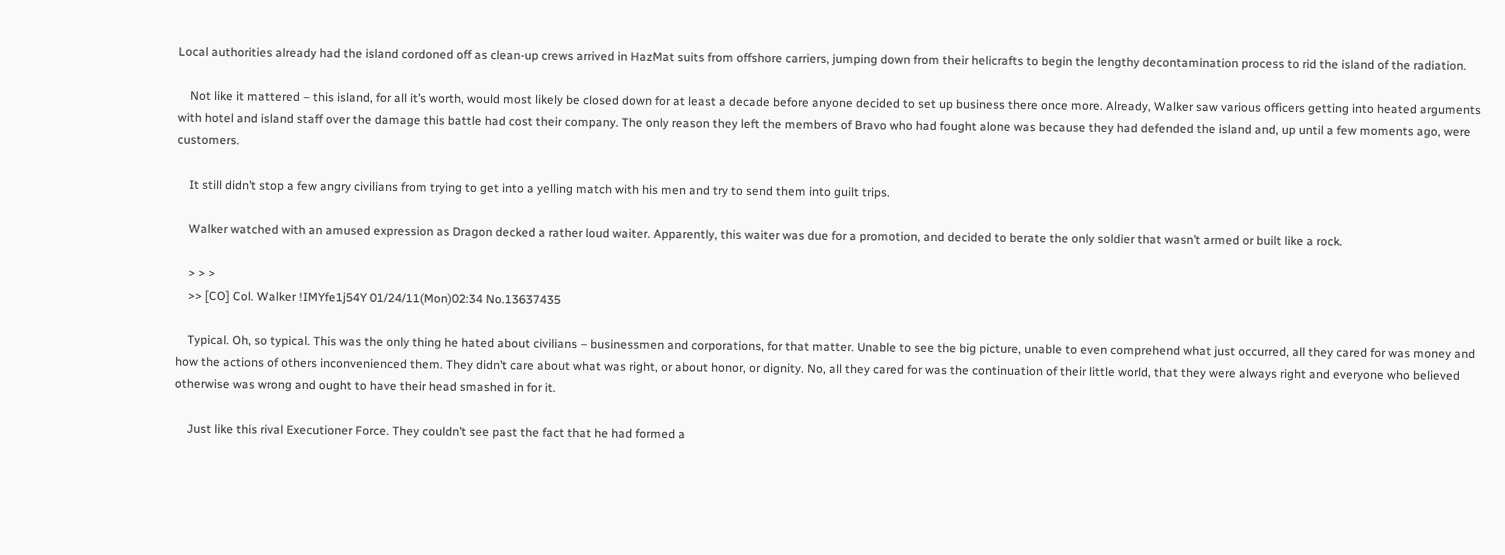Local authorities already had the island cordoned off as clean-up crews arrived in HazMat suits from offshore carriers, jumping down from their helicrafts to begin the lengthy decontamination process to rid the island of the radiation.

    Not like it mattered – this island, for all it’s worth, would most likely be closed down for at least a decade before anyone decided to set up business there once more. Already, Walker saw various officers getting into heated arguments with hotel and island staff over the damage this battle had cost their company. The only reason they left the members of Bravo who had fought alone was because they had defended the island and, up until a few moments ago, were customers.

    It still didn’t stop a few angry civilians from trying to get into a yelling match with his men and try to send them into guilt trips.

    Walker watched with an amused expression as Dragon decked a rather loud waiter. Apparently, this waiter was due for a promotion, and decided to berate the only soldier that wasn’t armed or built like a rock.

    > > >
    >> [CO] Col. Walker !IMYfe1j54Y 01/24/11(Mon)02:34 No.13637435

    Typical. Oh, so typical. This was the only thing he hated about civilians – businessmen and corporations, for that matter. Unable to see the big picture, unable to even comprehend what just occurred, all they cared for was money and how the actions of others inconvenienced them. They didn’t care about what was right, or about honor, or dignity. No, all they cared for was the continuation of their little world, that they were always right and everyone who believed otherwise was wrong and ought to have their head smashed in for it.

    Just like this rival Executioner Force. They couldn’t see past the fact that he had formed a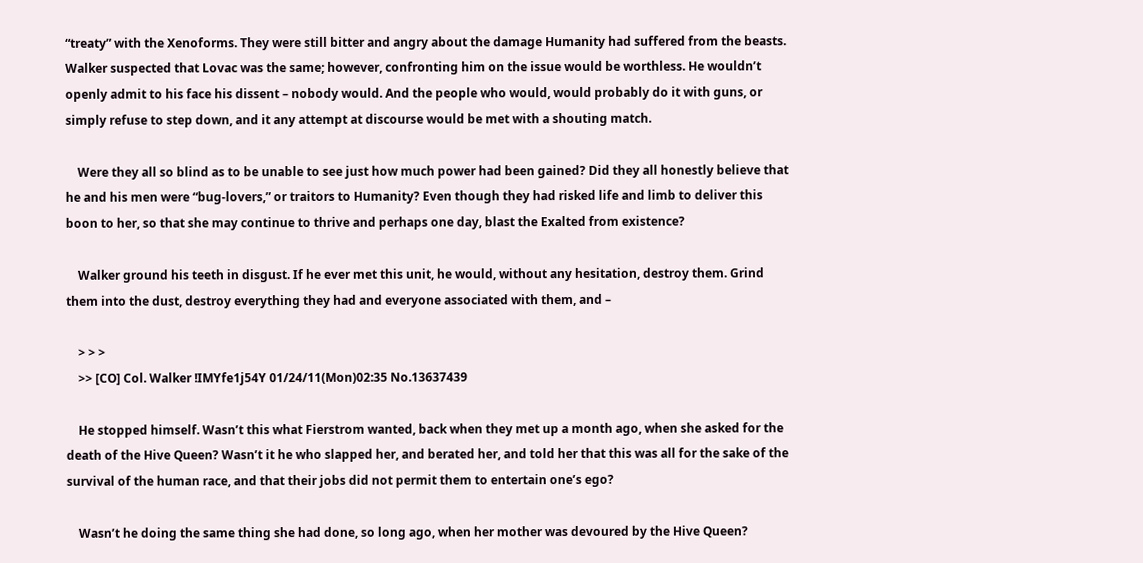“treaty” with the Xenoforms. They were still bitter and angry about the damage Humanity had suffered from the beasts. Walker suspected that Lovac was the same; however, confronting him on the issue would be worthless. He wouldn’t openly admit to his face his dissent – nobody would. And the people who would, would probably do it with guns, or simply refuse to step down, and it any attempt at discourse would be met with a shouting match.

    Were they all so blind as to be unable to see just how much power had been gained? Did they all honestly believe that he and his men were “bug-lovers,” or traitors to Humanity? Even though they had risked life and limb to deliver this boon to her, so that she may continue to thrive and perhaps one day, blast the Exalted from existence?

    Walker ground his teeth in disgust. If he ever met this unit, he would, without any hesitation, destroy them. Grind them into the dust, destroy everything they had and everyone associated with them, and –

    > > >
    >> [CO] Col. Walker !IMYfe1j54Y 01/24/11(Mon)02:35 No.13637439

    He stopped himself. Wasn’t this what Fierstrom wanted, back when they met up a month ago, when she asked for the death of the Hive Queen? Wasn’t it he who slapped her, and berated her, and told her that this was all for the sake of the survival of the human race, and that their jobs did not permit them to entertain one’s ego?

    Wasn’t he doing the same thing she had done, so long ago, when her mother was devoured by the Hive Queen?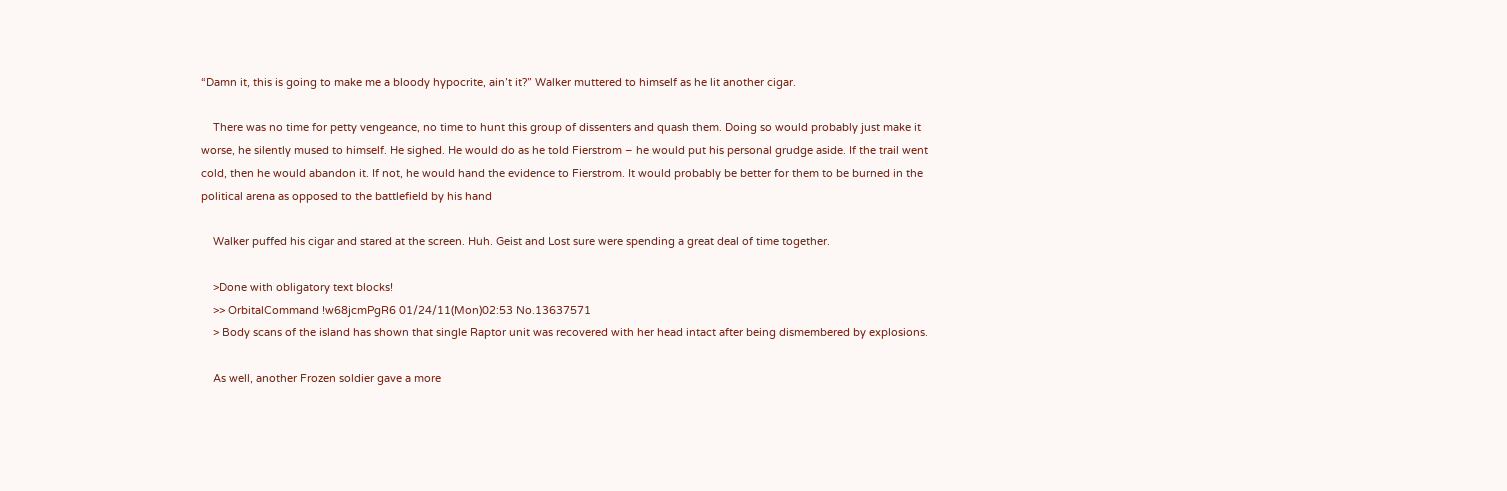“Damn it, this is going to make me a bloody hypocrite, ain’t it?” Walker muttered to himself as he lit another cigar.

    There was no time for petty vengeance, no time to hunt this group of dissenters and quash them. Doing so would probably just make it worse, he silently mused to himself. He sighed. He would do as he told Fierstrom – he would put his personal grudge aside. If the trail went cold, then he would abandon it. If not, he would hand the evidence to Fierstrom. It would probably be better for them to be burned in the political arena as opposed to the battlefield by his hand

    Walker puffed his cigar and stared at the screen. Huh. Geist and Lost sure were spending a great deal of time together.

    >Done with obligatory text blocks!
    >> OrbitalCommand !w68jcmPgR6 01/24/11(Mon)02:53 No.13637571
    > Body scans of the island has shown that single Raptor unit was recovered with her head intact after being dismembered by explosions.

    As well, another Frozen soldier gave a more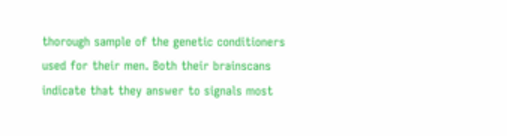thorough sample of the genetic conditioners used for their men. Both their brainscans indicate that they answer to signals most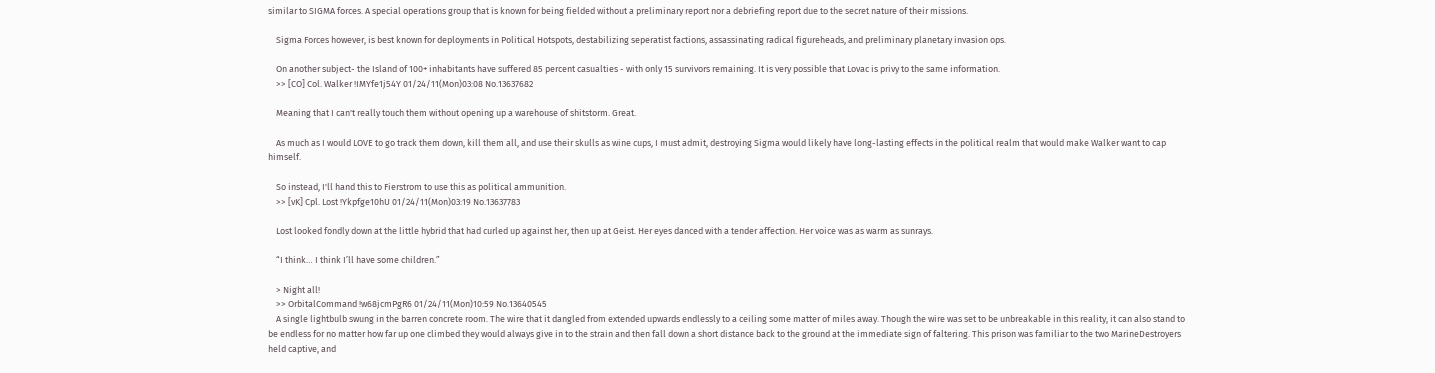similar to SIGMA forces. A special operations group that is known for being fielded without a preliminary report nor a debriefing report due to the secret nature of their missions.

    Sigma Forces however, is best known for deployments in Political Hotspots, destabilizing seperatist factions, assassinating radical figureheads, and preliminary planetary invasion ops.

    On another subject- the Island of 100+ inhabitants have suffered 85 percent casualties - with only 15 survivors remaining. It is very possible that Lovac is privy to the same information.
    >> [CO] Col. Walker !IMYfe1j54Y 01/24/11(Mon)03:08 No.13637682

    Meaning that I can't really touch them without opening up a warehouse of shitstorm. Great.

    As much as I would LOVE to go track them down, kill them all, and use their skulls as wine cups, I must admit, destroying Sigma would likely have long-lasting effects in the political realm that would make Walker want to cap himself.

    So instead, I'll hand this to Fierstrom to use this as political ammunition.
    >> [vK] Cpl. Lost !Ykpfge10hU 01/24/11(Mon)03:19 No.13637783

    Lost looked fondly down at the little hybrid that had curled up against her, then up at Geist. Her eyes danced with a tender affection. Her voice was as warm as sunrays.

    “I think… I think I’ll have some children.”

    > Night all!
    >> OrbitalCommand !w68jcmPgR6 01/24/11(Mon)10:59 No.13640545
    A single lightbulb swung in the barren concrete room. The wire that it dangled from extended upwards endlessly to a ceiling some matter of miles away. Though the wire was set to be unbreakable in this reality, it can also stand to be endless for no matter how far up one climbed they would always give in to the strain and then fall down a short distance back to the ground at the immediate sign of faltering. This prison was familiar to the two MarineDestroyers held captive, and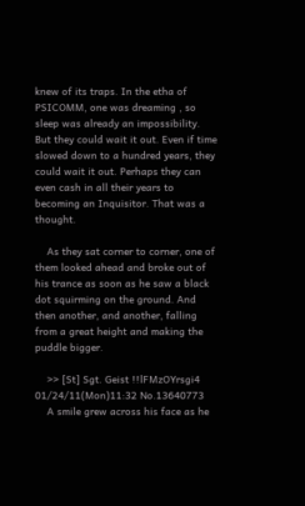knew of its traps. In the etha of PSICOMM, one was dreaming , so sleep was already an impossibility. But they could wait it out. Even if time slowed down to a hundred years, they could wait it out. Perhaps they can even cash in all their years to becoming an Inquisitor. That was a thought.

    As they sat corner to corner, one of them looked ahead and broke out of his trance as soon as he saw a black dot squirming on the ground. And then another, and another, falling from a great height and making the puddle bigger.

    >> [St] Sgt. Geist !!lFMzOYrsgi4 01/24/11(Mon)11:32 No.13640773
    A smile grew across his face as he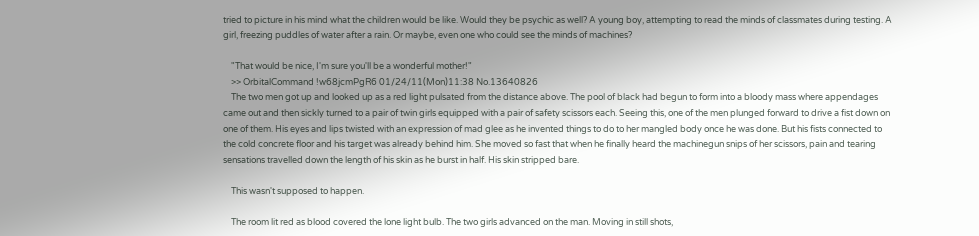tried to picture in his mind what the children would be like. Would they be psychic as well? A young boy, attempting to read the minds of classmates during testing. A girl, freezing puddles of water after a rain. Or maybe, even one who could see the minds of machines?

    "That would be nice, I'm sure you'll be a wonderful mother!"
    >> OrbitalCommand !w68jcmPgR6 01/24/11(Mon)11:38 No.13640826
    The two men got up and looked up as a red light pulsated from the distance above. The pool of black had begun to form into a bloody mass where appendages came out and then sickly turned to a pair of twin girls equipped with a pair of safety scissors each. Seeing this, one of the men plunged forward to drive a fist down on one of them. His eyes and lips twisted with an expression of mad glee as he invented things to do to her mangled body once he was done. But his fists connected to the cold concrete floor and his target was already behind him. She moved so fast that when he finally heard the machinegun snips of her scissors, pain and tearing sensations travelled down the length of his skin as he burst in half. His skin stripped bare.

    This wasn't supposed to happen.

    The room lit red as blood covered the lone light bulb. The two girls advanced on the man. Moving in still shots,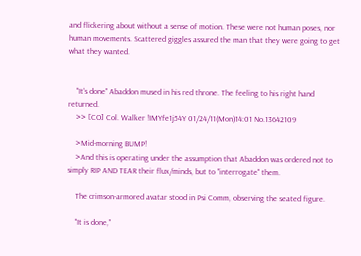and flickering about without a sense of motion. These were not human poses, nor human movements. Scattered giggles assured the man that they were going to get what they wanted.


    "It's done" Abaddon mused in his red throne. The feeling to his right hand returned.
    >> [CO] Col. Walker !IMYfe1j54Y 01/24/11(Mon)14:01 No.13642109

    >Mid-morning BUMP!
    >And this is operating under the assumption that Abaddon was ordered not to simply RIP AND TEAR their flux/minds, but to "interrogate" them.

    The crimson-armored avatar stood in Psi Comm, observing the seated figure.

    "It is done,"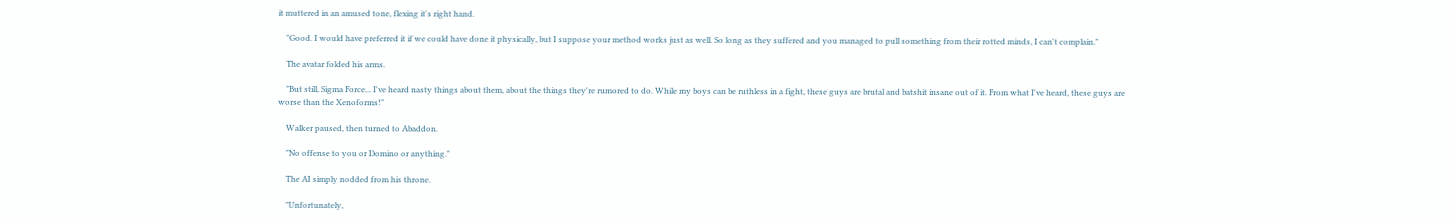it muttered in an amused tone, flexing it's right hand.

    "Good. I would have preferred it if we could have done it physically, but I suppose your method works just as well. So long as they suffered and you managed to pull something from their rotted minds, I can't complain."

    The avatar folded his arms.

    "But still, Sigma Force... I've heard nasty things about them, about the things they're rumored to do. While my boys can be ruthless in a fight, these guys are brutal and batshit insane out of it. From what I've heard, these guys are worse than the Xenoforms!"

    Walker paused, then turned to Abaddon.

    "No offense to you or Domino or anything."

    The AI simply nodded from his throne.

    "Unfortunately,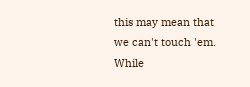this may mean that we can't touch 'em. While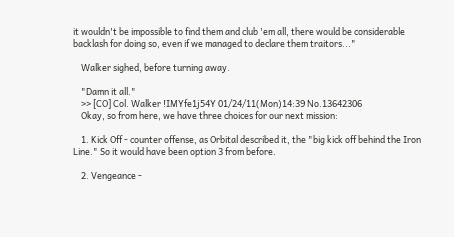it wouldn't be impossible to find them and club 'em all, there would be considerable backlash for doing so, even if we managed to declare them traitors..."

    Walker sighed, before turning away.

    "Damn it all."
    >> [CO] Col. Walker !IMYfe1j54Y 01/24/11(Mon)14:39 No.13642306
    Okay, so from here, we have three choices for our next mission:

    1. Kick Off - counter offense, as Orbital described it, the "big kick off behind the Iron Line." So it would have been option 3 from before.

    2. Vengeance -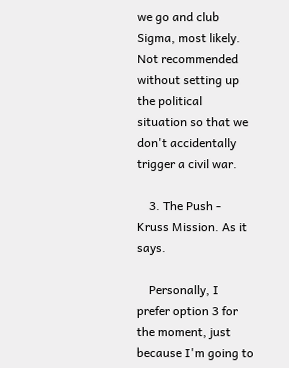we go and club Sigma, most likely. Not recommended without setting up the political situation so that we don't accidentally trigger a civil war.

    3. The Push - Kruss Mission. As it says.

    Personally, I prefer option 3 for the moment, just because I'm going to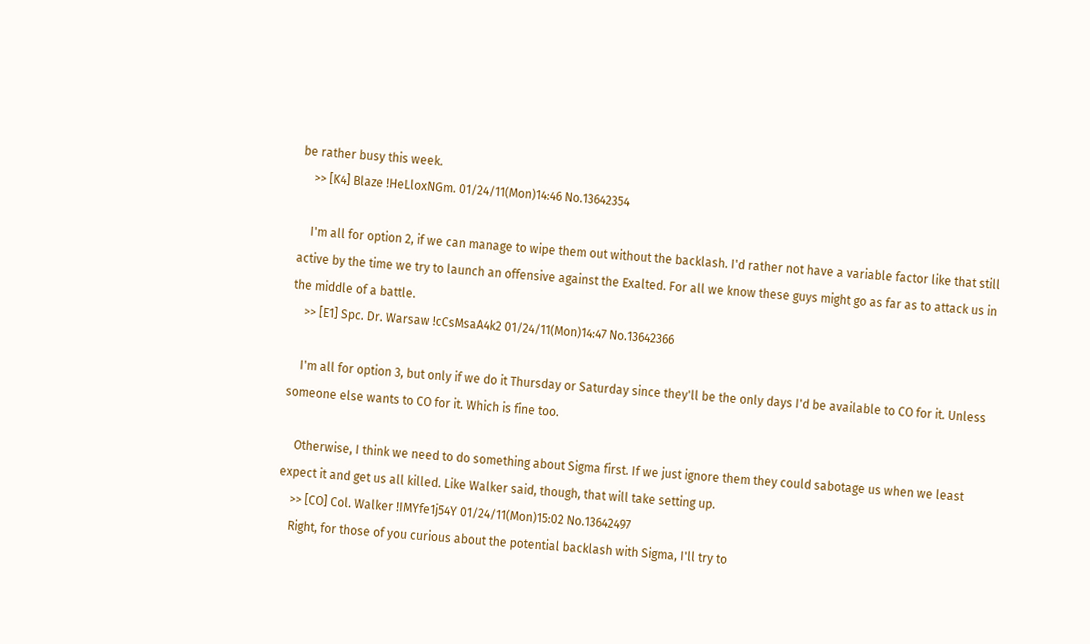be rather busy this week.
    >> [K4] Blaze !HeLloxNGm. 01/24/11(Mon)14:46 No.13642354

    I'm all for option 2, if we can manage to wipe them out without the backlash. I'd rather not have a variable factor like that still active by the time we try to launch an offensive against the Exalted. For all we know these guys might go as far as to attack us in the middle of a battle.
    >> [E1] Spc. Dr. Warsaw !cCsMsaA4k2 01/24/11(Mon)14:47 No.13642366

    I'm all for option 3, but only if we do it Thursday or Saturday since they'll be the only days I'd be available to CO for it. Unless someone else wants to CO for it. Which is fine too.

    Otherwise, I think we need to do something about Sigma first. If we just ignore them they could sabotage us when we least expect it and get us all killed. Like Walker said, though, that will take setting up.
    >> [CO] Col. Walker !IMYfe1j54Y 01/24/11(Mon)15:02 No.13642497
    Right, for those of you curious about the potential backlash with Sigma, I'll try to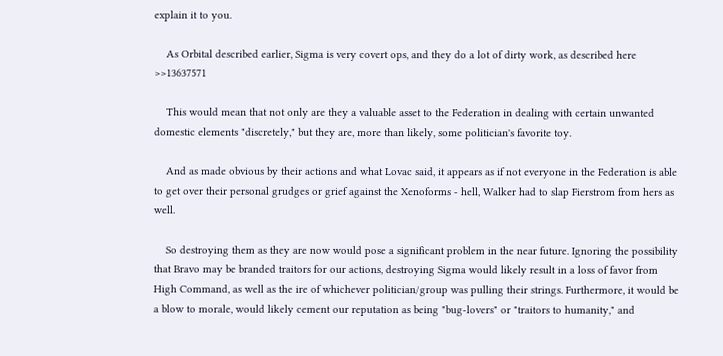explain it to you.

    As Orbital described earlier, Sigma is very covert ops, and they do a lot of dirty work, as described here >>13637571

    This would mean that not only are they a valuable asset to the Federation in dealing with certain unwanted domestic elements "discretely," but they are, more than likely, some politician's favorite toy.

    And as made obvious by their actions and what Lovac said, it appears as if not everyone in the Federation is able to get over their personal grudges or grief against the Xenoforms - hell, Walker had to slap Fierstrom from hers as well.

    So destroying them as they are now would pose a significant problem in the near future. Ignoring the possibility that Bravo may be branded traitors for our actions, destroying Sigma would likely result in a loss of favor from High Command, as well as the ire of whichever politician/group was pulling their strings. Furthermore, it would be a blow to morale, would likely cement our reputation as being "bug-lovers" or "traitors to humanity," and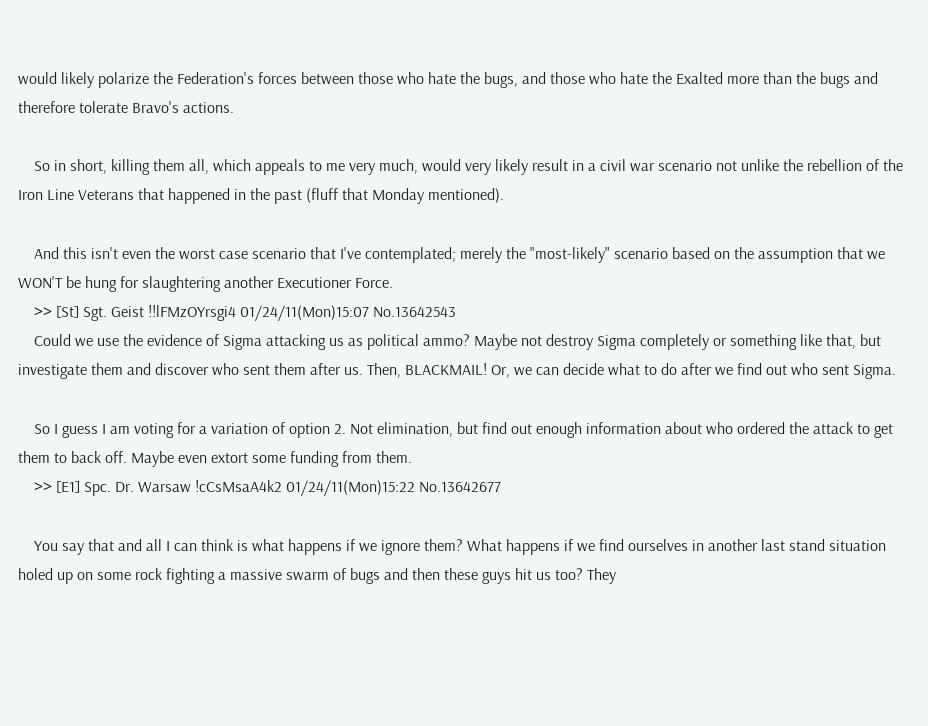would likely polarize the Federation's forces between those who hate the bugs, and those who hate the Exalted more than the bugs and therefore tolerate Bravo's actions.

    So in short, killing them all, which appeals to me very much, would very likely result in a civil war scenario not unlike the rebellion of the Iron Line Veterans that happened in the past (fluff that Monday mentioned).

    And this isn't even the worst case scenario that I've contemplated; merely the "most-likely" scenario based on the assumption that we WON'T be hung for slaughtering another Executioner Force.
    >> [St] Sgt. Geist !!lFMzOYrsgi4 01/24/11(Mon)15:07 No.13642543
    Could we use the evidence of Sigma attacking us as political ammo? Maybe not destroy Sigma completely or something like that, but investigate them and discover who sent them after us. Then, BLACKMAIL! Or, we can decide what to do after we find out who sent Sigma.

    So I guess I am voting for a variation of option 2. Not elimination, but find out enough information about who ordered the attack to get them to back off. Maybe even extort some funding from them.
    >> [E1] Spc. Dr. Warsaw !cCsMsaA4k2 01/24/11(Mon)15:22 No.13642677

    You say that and all I can think is what happens if we ignore them? What happens if we find ourselves in another last stand situation holed up on some rock fighting a massive swarm of bugs and then these guys hit us too? They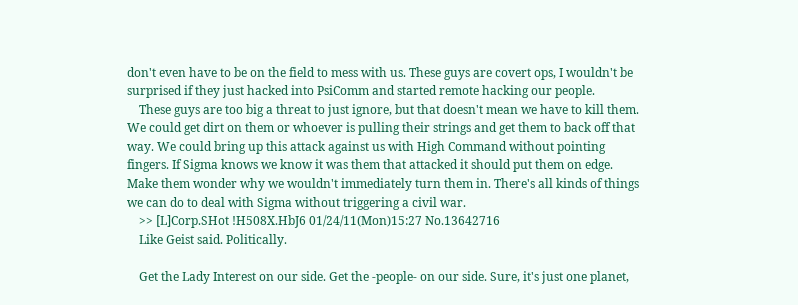don't even have to be on the field to mess with us. These guys are covert ops, I wouldn't be surprised if they just hacked into PsiComm and started remote hacking our people.
    These guys are too big a threat to just ignore, but that doesn't mean we have to kill them. We could get dirt on them or whoever is pulling their strings and get them to back off that way. We could bring up this attack against us with High Command without pointing fingers. If Sigma knows we know it was them that attacked it should put them on edge. Make them wonder why we wouldn't immediately turn them in. There's all kinds of things we can do to deal with Sigma without triggering a civil war.
    >> [L]Corp.SHot !H508X.HbJ6 01/24/11(Mon)15:27 No.13642716
    Like Geist said. Politically.

    Get the Lady Interest on our side. Get the -people- on our side. Sure, it's just one planet,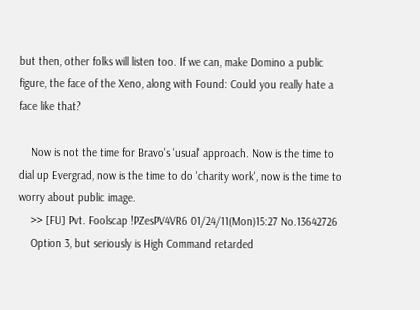but then, other folks will listen too. If we can, make Domino a public figure, the face of the Xeno, along with Found: Could you really hate a face like that?

    Now is not the time for Bravo's 'usual' approach. Now is the time to dial up Evergrad, now is the time to do 'charity work', now is the time to worry about public image.
    >> [FU] Pvt. Foolscap !PZesPV4VR6 01/24/11(Mon)15:27 No.13642726
    Option 3, but seriously is High Command retarded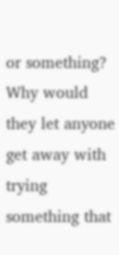or something? Why would they let anyone get away with trying something that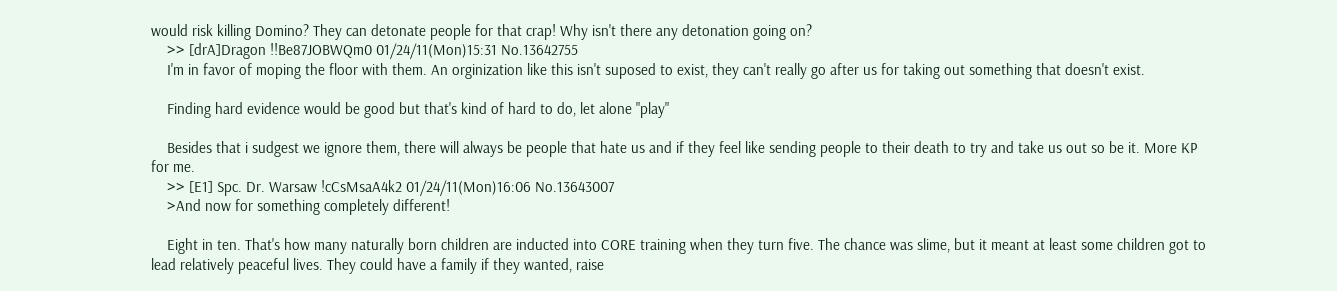would risk killing Domino? They can detonate people for that crap! Why isn't there any detonation going on?
    >> [drA]Dragon !!Be87JOBWQm0 01/24/11(Mon)15:31 No.13642755
    I'm in favor of moping the floor with them. An orginization like this isn't suposed to exist, they can't really go after us for taking out something that doesn't exist.

    Finding hard evidence would be good but that's kind of hard to do, let alone "play"

    Besides that i sudgest we ignore them, there will always be people that hate us and if they feel like sending people to their death to try and take us out so be it. More KP for me.
    >> [E1] Spc. Dr. Warsaw !cCsMsaA4k2 01/24/11(Mon)16:06 No.13643007
    >And now for something completely different!

    Eight in ten. That's how many naturally born children are inducted into CORE training when they turn five. The chance was slime, but it meant at least some children got to lead relatively peaceful lives. They could have a family if they wanted, raise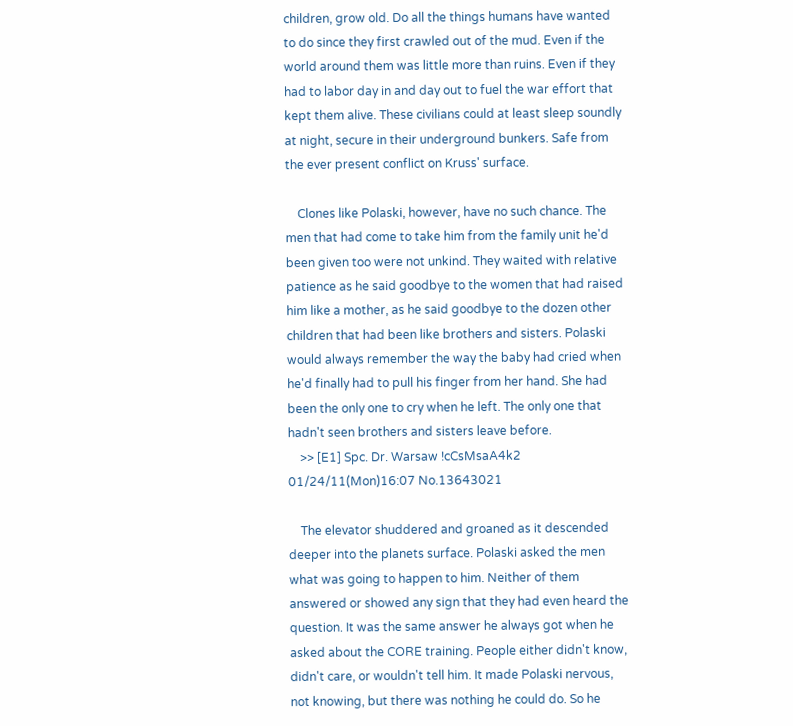children, grow old. Do all the things humans have wanted to do since they first crawled out of the mud. Even if the world around them was little more than ruins. Even if they had to labor day in and day out to fuel the war effort that kept them alive. These civilians could at least sleep soundly at night, secure in their underground bunkers. Safe from the ever present conflict on Kruss' surface.

    Clones like Polaski, however, have no such chance. The men that had come to take him from the family unit he'd been given too were not unkind. They waited with relative patience as he said goodbye to the women that had raised him like a mother, as he said goodbye to the dozen other children that had been like brothers and sisters. Polaski would always remember the way the baby had cried when he'd finally had to pull his finger from her hand. She had been the only one to cry when he left. The only one that hadn't seen brothers and sisters leave before.
    >> [E1] Spc. Dr. Warsaw !cCsMsaA4k2 01/24/11(Mon)16:07 No.13643021

    The elevator shuddered and groaned as it descended deeper into the planets surface. Polaski asked the men what was going to happen to him. Neither of them answered or showed any sign that they had even heard the question. It was the same answer he always got when he asked about the CORE training. People either didn't know, didn't care, or wouldn't tell him. It made Polaski nervous, not knowing, but there was nothing he could do. So he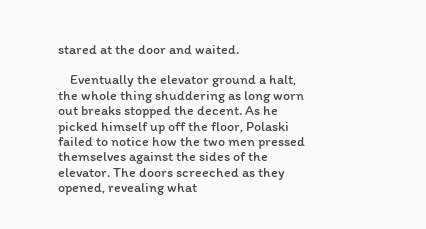stared at the door and waited.

    Eventually the elevator ground a halt, the whole thing shuddering as long worn out breaks stopped the decent. As he picked himself up off the floor, Polaski failed to notice how the two men pressed themselves against the sides of the elevator. The doors screeched as they opened, revealing what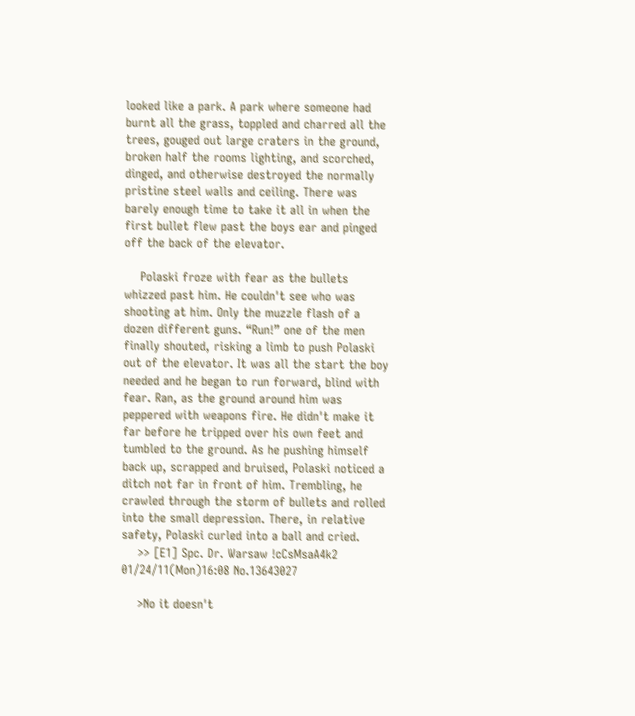looked like a park. A park where someone had burnt all the grass, toppled and charred all the trees, gouged out large craters in the ground, broken half the rooms lighting, and scorched, dinged, and otherwise destroyed the normally pristine steel walls and ceiling. There was barely enough time to take it all in when the first bullet flew past the boys ear and pinged off the back of the elevator.

    Polaski froze with fear as the bullets whizzed past him. He couldn't see who was shooting at him. Only the muzzle flash of a dozen different guns. “Run!” one of the men finally shouted, risking a limb to push Polaski out of the elevator. It was all the start the boy needed and he began to run forward, blind with fear. Ran, as the ground around him was peppered with weapons fire. He didn't make it far before he tripped over his own feet and tumbled to the ground. As he pushing himself back up, scrapped and bruised, Polaski noticed a ditch not far in front of him. Trembling, he crawled through the storm of bullets and rolled into the small depression. There, in relative safety, Polaski curled into a ball and cried.
    >> [E1] Spc. Dr. Warsaw !cCsMsaA4k2 01/24/11(Mon)16:08 No.13643027

    >No it doesn't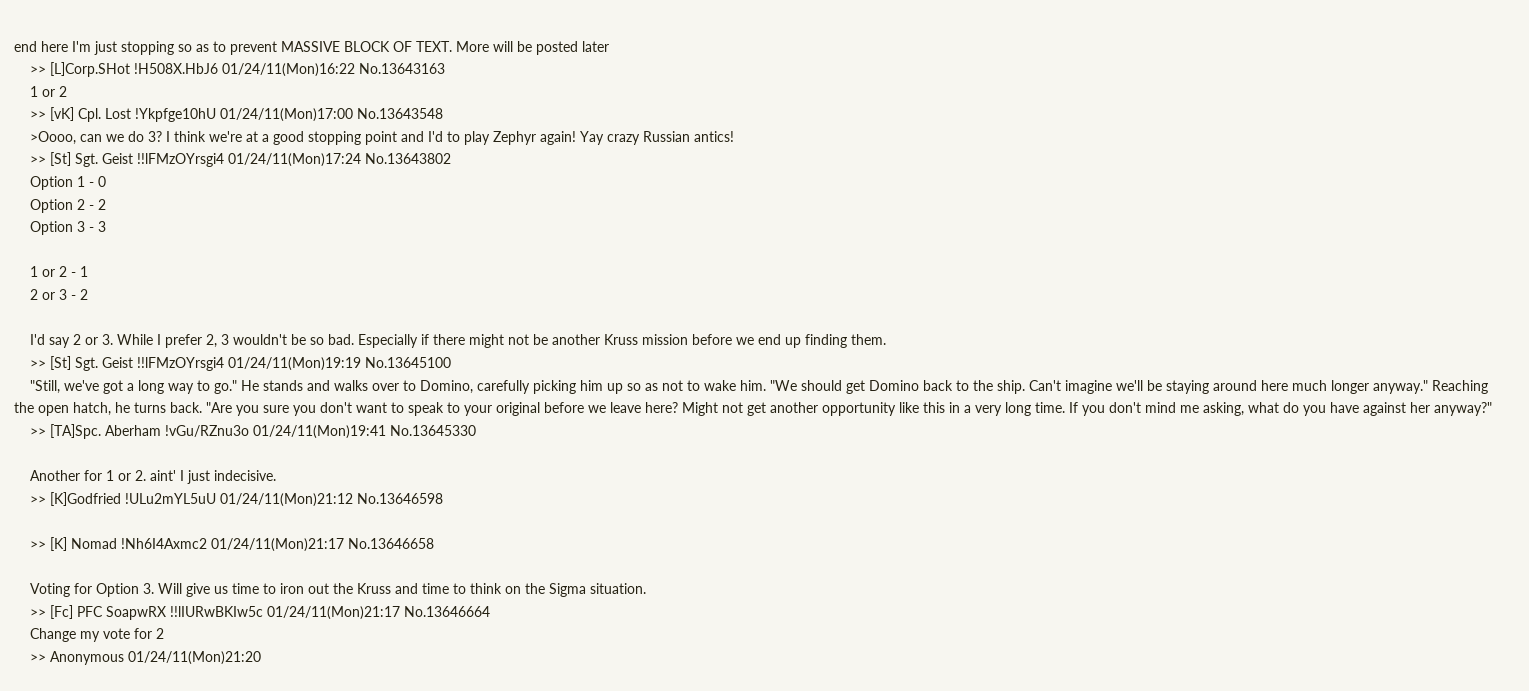end here I'm just stopping so as to prevent MASSIVE BLOCK OF TEXT. More will be posted later
    >> [L]Corp.SHot !H508X.HbJ6 01/24/11(Mon)16:22 No.13643163
    1 or 2
    >> [vK] Cpl. Lost !Ykpfge10hU 01/24/11(Mon)17:00 No.13643548
    >Oooo, can we do 3? I think we're at a good stopping point and I'd to play Zephyr again! Yay crazy Russian antics!
    >> [St] Sgt. Geist !!lFMzOYrsgi4 01/24/11(Mon)17:24 No.13643802
    Option 1 - 0
    Option 2 - 2
    Option 3 - 3

    1 or 2 - 1
    2 or 3 - 2

    I'd say 2 or 3. While I prefer 2, 3 wouldn't be so bad. Especially if there might not be another Kruss mission before we end up finding them.
    >> [St] Sgt. Geist !!lFMzOYrsgi4 01/24/11(Mon)19:19 No.13645100
    "Still, we've got a long way to go." He stands and walks over to Domino, carefully picking him up so as not to wake him. "We should get Domino back to the ship. Can't imagine we'll be staying around here much longer anyway." Reaching the open hatch, he turns back. "Are you sure you don't want to speak to your original before we leave here? Might not get another opportunity like this in a very long time. If you don't mind me asking, what do you have against her anyway?"
    >> [TA]Spc. Aberham !vGu/RZnu3o 01/24/11(Mon)19:41 No.13645330

    Another for 1 or 2. aint' I just indecisive.
    >> [K]Godfried !ULu2mYL5uU 01/24/11(Mon)21:12 No.13646598

    >> [K] Nomad !Nh6I4Axmc2 01/24/11(Mon)21:17 No.13646658

    Voting for Option 3. Will give us time to iron out the Kruss and time to think on the Sigma situation.
    >> [Fc] PFC SoapwRX !!lIURwBKIw5c 01/24/11(Mon)21:17 No.13646664
    Change my vote for 2
    >> Anonymous 01/24/11(Mon)21:20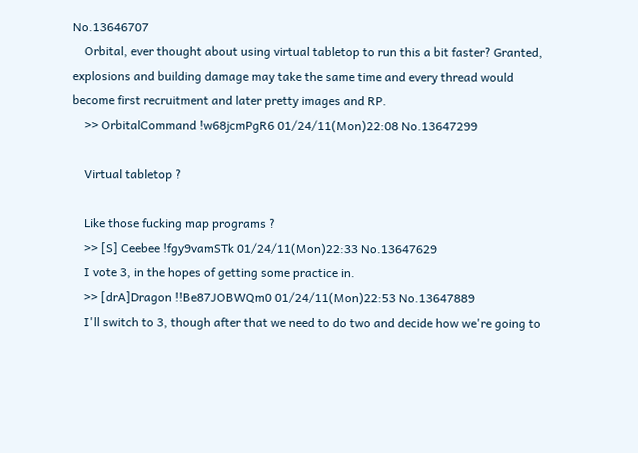No.13646707
    Orbital, ever thought about using virtual tabletop to run this a bit faster? Granted, explosions and building damage may take the same time and every thread would become first recruitment and later pretty images and RP.
    >> OrbitalCommand !w68jcmPgR6 01/24/11(Mon)22:08 No.13647299

    Virtual tabletop ?

    Like those fucking map programs ?
    >> [S] Ceebee !fgy9vamSTk 01/24/11(Mon)22:33 No.13647629
    I vote 3, in the hopes of getting some practice in.
    >> [drA]Dragon !!Be87JOBWQm0 01/24/11(Mon)22:53 No.13647889
    I'll switch to 3, though after that we need to do two and decide how we're going to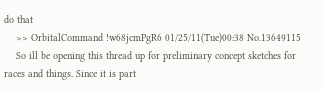do that
    >> OrbitalCommand !w68jcmPgR6 01/25/11(Tue)00:38 No.13649115
    So ill be opening this thread up for preliminary concept sketches for races and things. Since it is part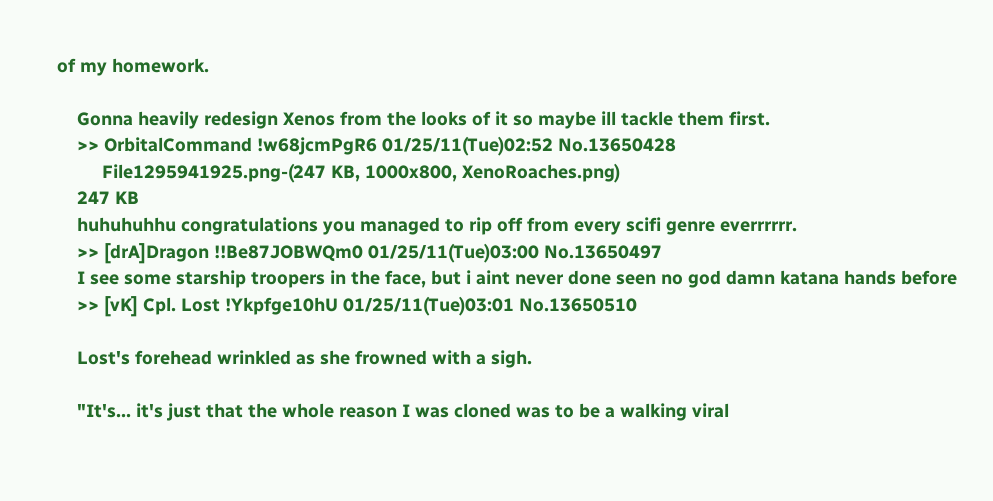of my homework.

    Gonna heavily redesign Xenos from the looks of it so maybe ill tackle them first.
    >> OrbitalCommand !w68jcmPgR6 01/25/11(Tue)02:52 No.13650428
         File1295941925.png-(247 KB, 1000x800, XenoRoaches.png)
    247 KB
    huhuhuhhu congratulations you managed to rip off from every scifi genre everrrrrr.
    >> [drA]Dragon !!Be87JOBWQm0 01/25/11(Tue)03:00 No.13650497
    I see some starship troopers in the face, but i aint never done seen no god damn katana hands before
    >> [vK] Cpl. Lost !Ykpfge10hU 01/25/11(Tue)03:01 No.13650510

    Lost's forehead wrinkled as she frowned with a sigh.

    "It's... it's just that the whole reason I was cloned was to be a walking viral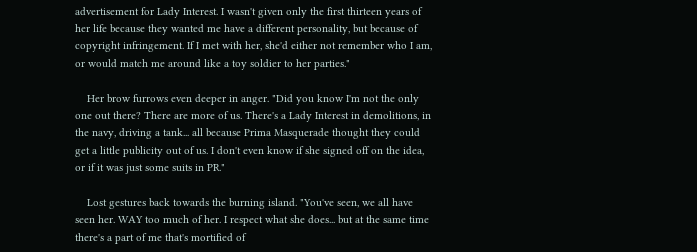advertisement for Lady Interest. I wasn't given only the first thirteen years of her life because they wanted me have a different personality, but because of copyright infringement. If I met with her, she'd either not remember who I am, or would match me around like a toy soldier to her parties."

    Her brow furrows even deeper in anger. "Did you know I'm not the only one out there? There are more of us. There's a Lady Interest in demolitions, in the navy, driving a tank... all because Prima Masquerade thought they could get a little publicity out of us. I don't even know if she signed off on the idea, or if it was just some suits in PR."

    Lost gestures back towards the burning island. "You've seen, we all have seen her. WAY too much of her. I respect what she does... but at the same time there's a part of me that's mortified of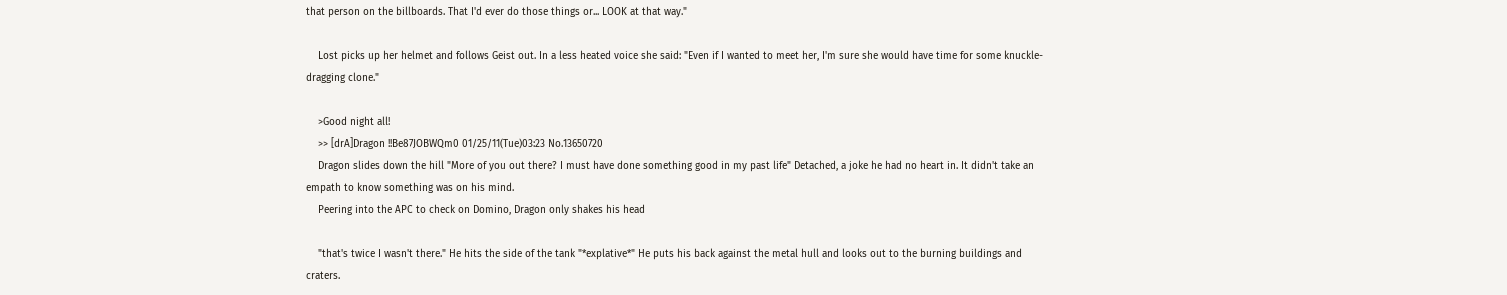that person on the billboards. That I'd ever do those things or... LOOK at that way."

    Lost picks up her helmet and follows Geist out. In a less heated voice she said: "Even if I wanted to meet her, I'm sure she would have time for some knuckle-dragging clone."

    >Good night all!
    >> [drA]Dragon !!Be87JOBWQm0 01/25/11(Tue)03:23 No.13650720
    Dragon slides down the hill "More of you out there? I must have done something good in my past life" Detached, a joke he had no heart in. It didn't take an empath to know something was on his mind.
    Peering into the APC to check on Domino, Dragon only shakes his head

    "that's twice I wasn't there." He hits the side of the tank "*explative*" He puts his back against the metal hull and looks out to the burning buildings and craters.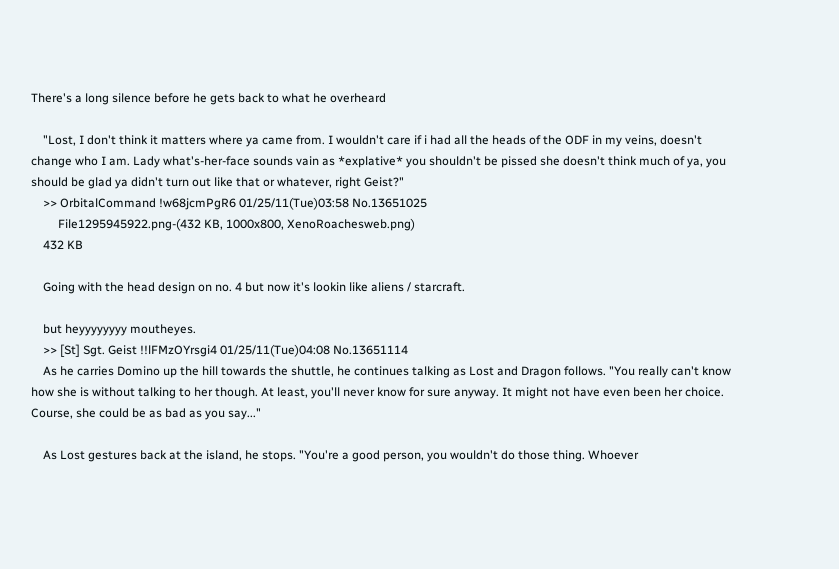There's a long silence before he gets back to what he overheard

    "Lost, I don't think it matters where ya came from. I wouldn't care if i had all the heads of the ODF in my veins, doesn't change who I am. Lady what's-her-face sounds vain as *explative* you shouldn't be pissed she doesn't think much of ya, you should be glad ya didn't turn out like that or whatever, right Geist?"
    >> OrbitalCommand !w68jcmPgR6 01/25/11(Tue)03:58 No.13651025
         File1295945922.png-(432 KB, 1000x800, XenoRoachesweb.png)
    432 KB

    Going with the head design on no. 4 but now it's lookin like aliens / starcraft.

    but heyyyyyyyy moutheyes.
    >> [St] Sgt. Geist !!lFMzOYrsgi4 01/25/11(Tue)04:08 No.13651114
    As he carries Domino up the hill towards the shuttle, he continues talking as Lost and Dragon follows. "You really can't know how she is without talking to her though. At least, you'll never know for sure anyway. It might not have even been her choice. Course, she could be as bad as you say..."

    As Lost gestures back at the island, he stops. "You're a good person, you wouldn't do those thing. Whoever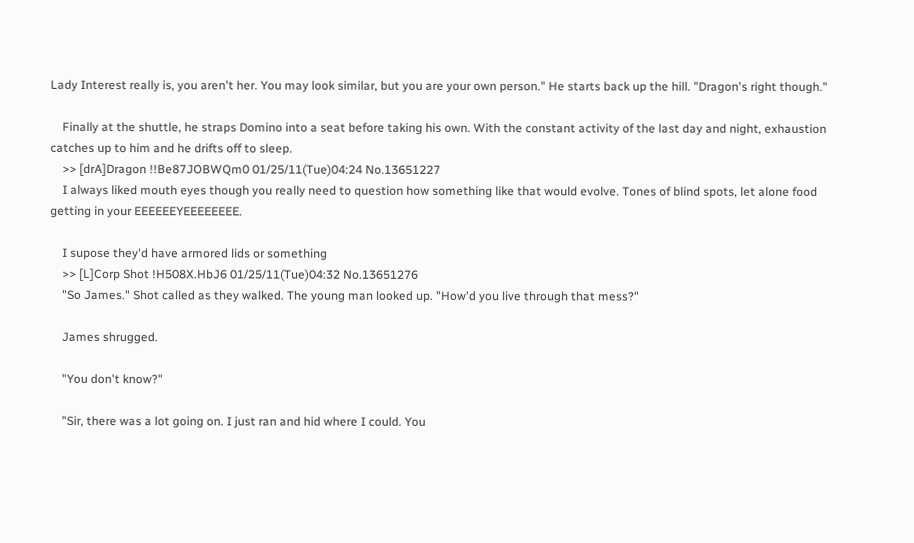Lady Interest really is, you aren't her. You may look similar, but you are your own person." He starts back up the hill. "Dragon's right though."

    Finally at the shuttle, he straps Domino into a seat before taking his own. With the constant activity of the last day and night, exhaustion catches up to him and he drifts off to sleep.
    >> [drA]Dragon !!Be87JOBWQm0 01/25/11(Tue)04:24 No.13651227
    I always liked mouth eyes though you really need to question how something like that would evolve. Tones of blind spots, let alone food getting in your EEEEEEYEEEEEEEE.

    I supose they'd have armored lids or something
    >> [L]Corp Shot !H508X.HbJ6 01/25/11(Tue)04:32 No.13651276
    "So James." Shot called as they walked. The young man looked up. "How'd you live through that mess?"

    James shrugged.

    "You don't know?"

    "Sir, there was a lot going on. I just ran and hid where I could. You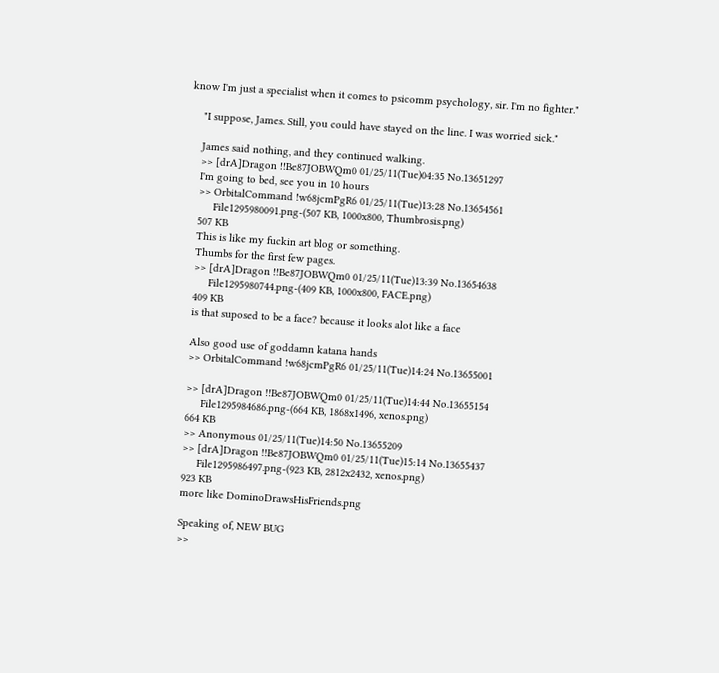know I'm just a specialist when it comes to psicomm psychology, sir. I'm no fighter."

    "I suppose, James. Still, you could have stayed on the line. I was worried sick."

    James said nothing, and they continued walking.
    >> [drA]Dragon !!Be87JOBWQm0 01/25/11(Tue)04:35 No.13651297
    I'm going to bed, see you in 10 hours
    >> OrbitalCommand !w68jcmPgR6 01/25/11(Tue)13:28 No.13654561
         File1295980091.png-(507 KB, 1000x800, Thumbrosis.png)
    507 KB
    This is like my fuckin art blog or something.
    Thumbs for the first few pages.
    >> [drA]Dragon !!Be87JOBWQm0 01/25/11(Tue)13:39 No.13654638
         File1295980744.png-(409 KB, 1000x800, FACE.png)
    409 KB
    is that suposed to be a face? because it looks alot like a face

    Also good use of goddamn katana hands
    >> OrbitalCommand !w68jcmPgR6 01/25/11(Tue)14:24 No.13655001

    >> [drA]Dragon !!Be87JOBWQm0 01/25/11(Tue)14:44 No.13655154
         File1295984686.png-(664 KB, 1868x1496, xenos.png)
    664 KB
    >> Anonymous 01/25/11(Tue)14:50 No.13655209
    >> [drA]Dragon !!Be87JOBWQm0 01/25/11(Tue)15:14 No.13655437
         File1295986497.png-(923 KB, 2812x2432, xenos.png)
    923 KB
    more like DominoDrawsHisFriends.png

    Speaking of, NEW BUG
    >>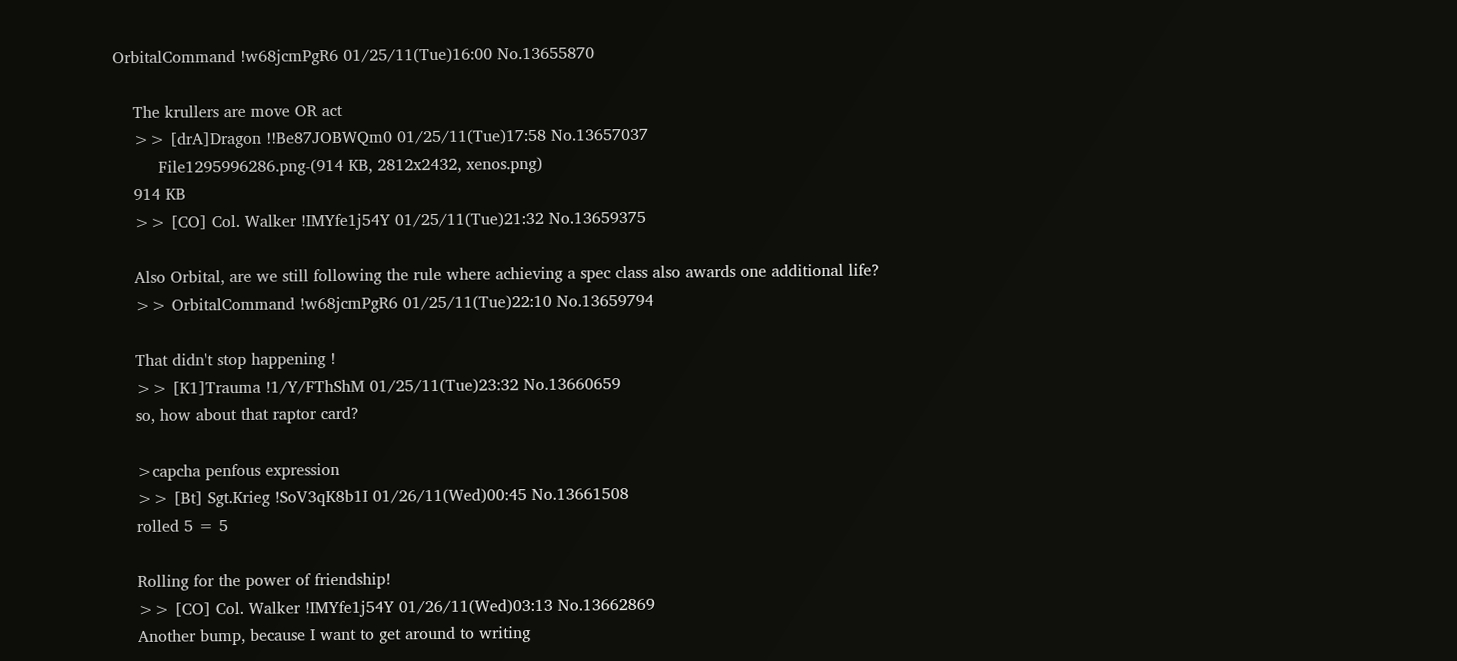OrbitalCommand !w68jcmPgR6 01/25/11(Tue)16:00 No.13655870

    The krullers are move OR act
    >> [drA]Dragon !!Be87JOBWQm0 01/25/11(Tue)17:58 No.13657037
         File1295996286.png-(914 KB, 2812x2432, xenos.png)
    914 KB
    >> [CO] Col. Walker !IMYfe1j54Y 01/25/11(Tue)21:32 No.13659375

    Also Orbital, are we still following the rule where achieving a spec class also awards one additional life?
    >> OrbitalCommand !w68jcmPgR6 01/25/11(Tue)22:10 No.13659794

    That didn't stop happening !
    >> [K1]Trauma !1/Y/FThShM 01/25/11(Tue)23:32 No.13660659
    so, how about that raptor card?

    >capcha penfous expression
    >> [Bt] Sgt.Krieg !SoV3qK8b1I 01/26/11(Wed)00:45 No.13661508
    rolled 5 = 5

    Rolling for the power of friendship!
    >> [CO] Col. Walker !IMYfe1j54Y 01/26/11(Wed)03:13 No.13662869
    Another bump, because I want to get around to writing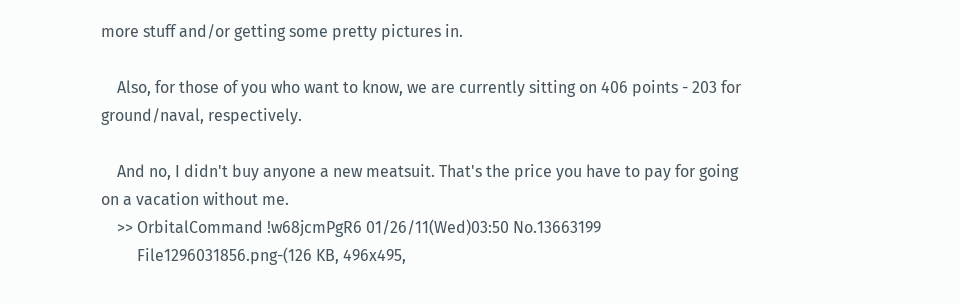more stuff and/or getting some pretty pictures in.

    Also, for those of you who want to know, we are currently sitting on 406 points - 203 for ground/naval, respectively.

    And no, I didn't buy anyone a new meatsuit. That's the price you have to pay for going on a vacation without me.
    >> OrbitalCommand !w68jcmPgR6 01/26/11(Wed)03:50 No.13663199
         File1296031856.png-(126 KB, 496x495,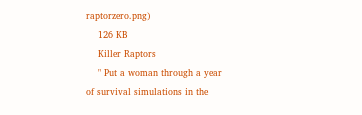raptorzero.png)
    126 KB
    Killer Raptors
    " Put a woman through a year of survival simulations in the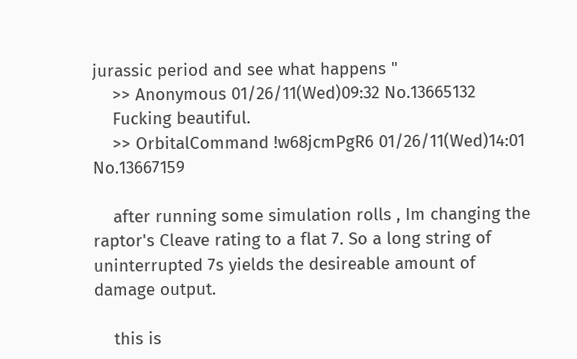jurassic period and see what happens "
    >> Anonymous 01/26/11(Wed)09:32 No.13665132
    Fucking beautiful.
    >> OrbitalCommand !w68jcmPgR6 01/26/11(Wed)14:01 No.13667159

    after running some simulation rolls , Im changing the raptor's Cleave rating to a flat 7. So a long string of uninterrupted 7s yields the desireable amount of damage output.

    this is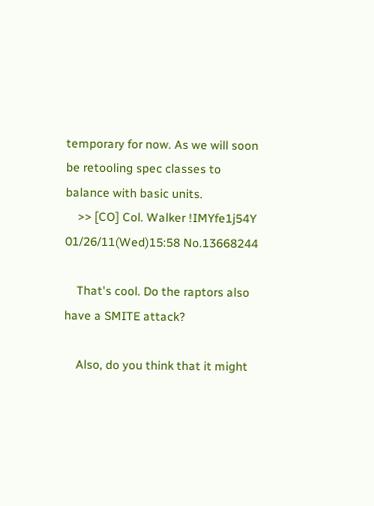temporary for now. As we will soon be retooling spec classes to balance with basic units.
    >> [CO] Col. Walker !IMYfe1j54Y 01/26/11(Wed)15:58 No.13668244

    That's cool. Do the raptors also have a SMITE attack?

    Also, do you think that it might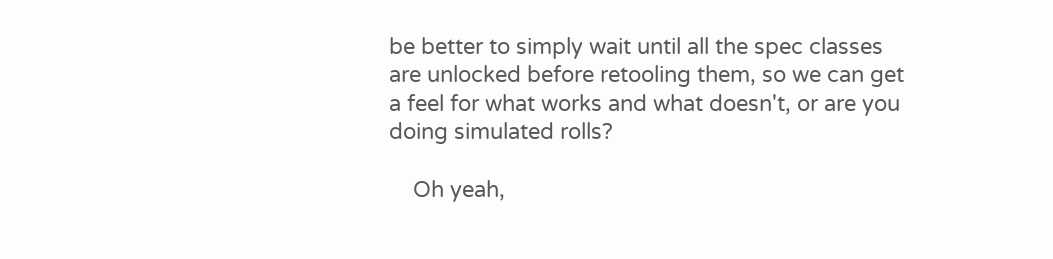be better to simply wait until all the spec classes are unlocked before retooling them, so we can get a feel for what works and what doesn't, or are you doing simulated rolls?

    Oh yeah,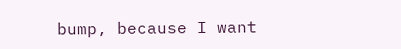bump, because I want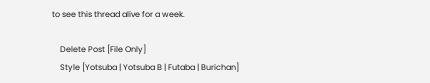to see this thread alive for a week.

    Delete Post [File Only]
    Style [Yotsuba | Yotsuba B | Futaba | Burichan]